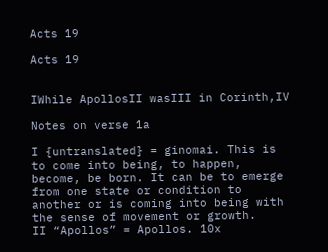Acts 19

Acts 19


IWhile ApollosII wasIII in Corinth,IV

Notes on verse 1a

I {untranslated} = ginomai. This is to come into being, to happen, become, be born. It can be to emerge from one state or condition to another or is coming into being with the sense of movement or growth.
II “Apollos” = Apollos. 10x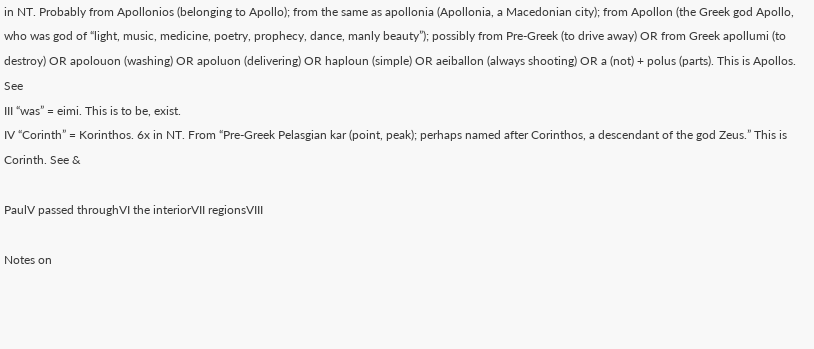in NT. Probably from Apollonios (belonging to Apollo); from the same as apollonia (Apollonia, a Macedonian city); from Apollon (the Greek god Apollo, who was god of “light, music, medicine, poetry, prophecy, dance, manly beauty”); possibly from Pre-Greek (to drive away) OR from Greek apollumi (to destroy) OR apolouon (washing) OR apoluon (delivering) OR haploun (simple) OR aeiballon (always shooting) OR a (not) + polus (parts). This is Apollos. See
III “was” = eimi. This is to be, exist.
IV “Corinth” = Korinthos. 6x in NT. From “Pre-Greek Pelasgian kar (point, peak); perhaps named after Corinthos, a descendant of the god Zeus.” This is Corinth. See &

PaulV passed throughVI the interiorVII regionsVIII

Notes on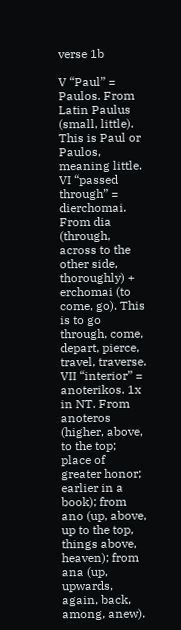verse 1b

V “Paul” = Paulos. From Latin Paulus (small, little). This is Paul or Paulos, meaning little.
VI “passed through” = dierchomai. From dia (through, across to the other side, thoroughly) + erchomai (to come, go). This is to go through, come, depart, pierce, travel, traverse.
VII “interior” = anoterikos. 1x in NT. From anoteros (higher, above, to the top; place of greater honor; earlier in a book); from ano (up, above, up to the top, things above, heaven); from ana (up, upwards, again, back, among, anew).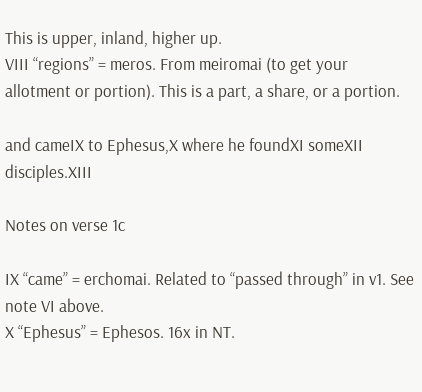This is upper, inland, higher up.
VIII “regions” = meros. From meiromai (to get your allotment or portion). This is a part, a share, or a portion.

and cameIX to Ephesus,X where he foundXI someXII disciples.XIII

Notes on verse 1c

IX “came” = erchomai. Related to “passed through” in v1. See note VI above.
X “Ephesus” = Ephesos. 16x in NT.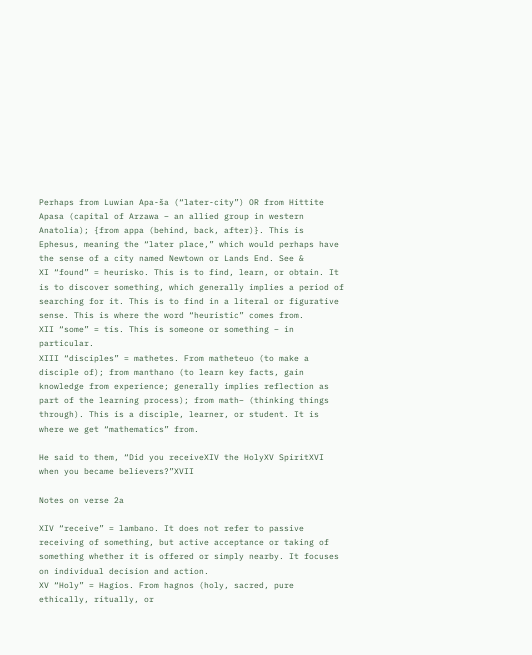Perhaps from Luwian Apa-ša (“later-city”) OR from Hittite Apasa (capital of Arzawa – an allied group in western Anatolia); {from appa (behind, back, after)}. This is Ephesus, meaning the “later place,” which would perhaps have the sense of a city named Newtown or Lands End. See &
XI “found” = heurisko. This is to find, learn, or obtain. It is to discover something, which generally implies a period of searching for it. This is to find in a literal or figurative sense. This is where the word “heuristic” comes from.
XII “some” = tis. This is someone or something – in particular.
XIII “disciples” = mathetes. From matheteuo (to make a disciple of); from manthano (to learn key facts, gain knowledge from experience; generally implies reflection as part of the learning process); from math– (thinking things through). This is a disciple, learner, or student. It is where we get “mathematics” from.

He said to them, “Did you receiveXIV the HolyXV SpiritXVI when you became believers?”XVII

Notes on verse 2a

XIV “receive” = lambano. It does not refer to passive receiving of something, but active acceptance or taking of something whether it is offered or simply nearby. It focuses on individual decision and action.
XV “Holy” = Hagios. From hagnos (holy, sacred, pure ethically, ritually, or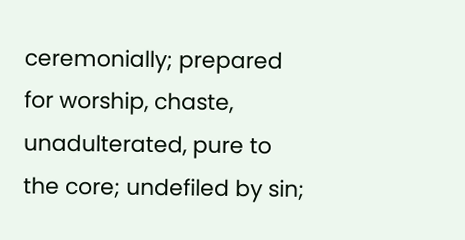ceremonially; prepared for worship, chaste, unadulterated, pure to the core; undefiled by sin;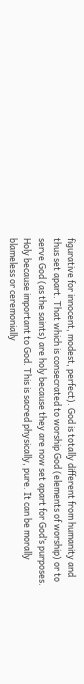figurative for innocent, modest, perfect). God is totally different from humanity and thus set apart. That which is consecrated to worship God (elements of worship) or to serve God (as the saints) are holy because they are now set apart for God’s purposes. Holy because important to God. This is sacred physically, pure. It can be morally blameless or ceremonially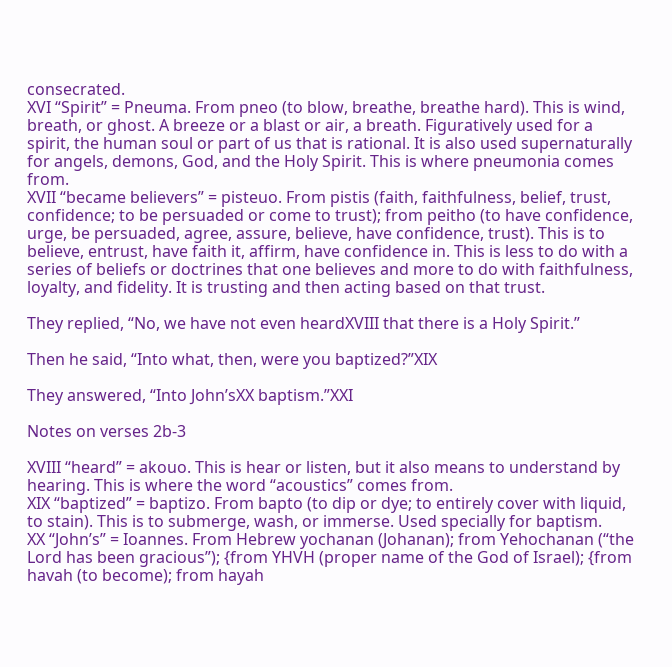consecrated.
XVI “Spirit” = Pneuma. From pneo (to blow, breathe, breathe hard). This is wind, breath, or ghost. A breeze or a blast or air, a breath. Figuratively used for a spirit, the human soul or part of us that is rational. It is also used supernaturally for angels, demons, God, and the Holy Spirit. This is where pneumonia comes from.
XVII “became believers” = pisteuo. From pistis (faith, faithfulness, belief, trust, confidence; to be persuaded or come to trust); from peitho (to have confidence, urge, be persuaded, agree, assure, believe, have confidence, trust). This is to believe, entrust, have faith it, affirm, have confidence in. This is less to do with a series of beliefs or doctrines that one believes and more to do with faithfulness, loyalty, and fidelity. It is trusting and then acting based on that trust.

They replied, “No, we have not even heardXVIII that there is a Holy Spirit.”

Then he said, “Into what, then, were you baptized?”XIX

They answered, “Into John’sXX baptism.”XXI

Notes on verses 2b-3

XVIII “heard” = akouo. This is hear or listen, but it also means to understand by hearing. This is where the word “acoustics” comes from.
XIX “baptized” = baptizo. From bapto (to dip or dye; to entirely cover with liquid, to stain). This is to submerge, wash, or immerse. Used specially for baptism.
XX “John’s” = Ioannes. From Hebrew yochanan (Johanan); from Yehochanan (“the Lord has been gracious”); {from YHVH (proper name of the God of Israel); {from havah (to become); from hayah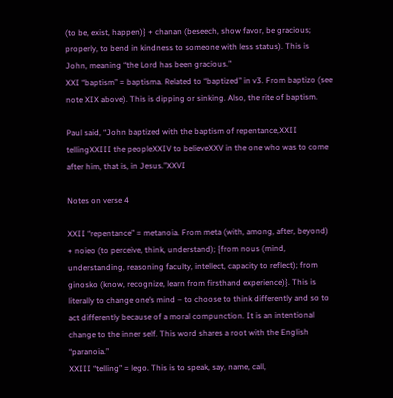(to be, exist, happen)} + chanan (beseech, show favor, be gracious; properly, to bend in kindness to someone with less status). This is John, meaning “the Lord has been gracious.”
XXI “baptism” = baptisma. Related to “baptized” in v3. From baptizo (see note XIX above). This is dipping or sinking. Also, the rite of baptism.

Paul said, “John baptized with the baptism of repentance,XXII tellingXXIII the peopleXXIV to believeXXV in the one who was to come after him, that is, in Jesus.”XXVI

Notes on verse 4

XXII “repentance” = metanoia. From meta (with, among, after, beyond) + noieo (to perceive, think, understand); {from nous (mind, understanding, reasoning faculty, intellect, capacity to reflect); from ginosko (know, recognize, learn from firsthand experience)}. This is literally to change one’s mind – to choose to think differently and so to act differently because of a moral compunction. It is an intentional change to the inner self. This word shares a root with the English “paranoia.”
XXIII “telling” = lego. This is to speak, say, name, call,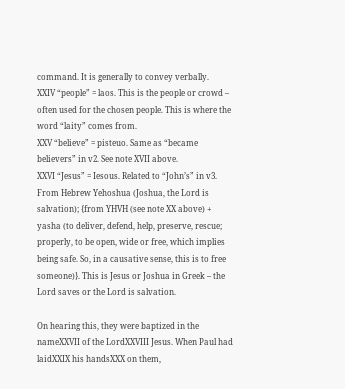command. It is generally to convey verbally.
XXIV “people” = laos. This is the people or crowd – often used for the chosen people. This is where the word “laity” comes from.
XXV “believe” = pisteuo. Same as “became believers” in v2. See note XVII above.
XXVI “Jesus” = Iesous. Related to “John’s” in v3. From Hebrew Yehoshua (Joshua, the Lord is salvation); {from YHVH (see note XX above) + yasha (to deliver, defend, help, preserve, rescue; properly, to be open, wide or free, which implies being safe. So, in a causative sense, this is to free someone)}. This is Jesus or Joshua in Greek – the Lord saves or the Lord is salvation.

On hearing this, they were baptized in the nameXXVII of the LordXXVIII Jesus. When Paul had laidXXIX his handsXXX on them,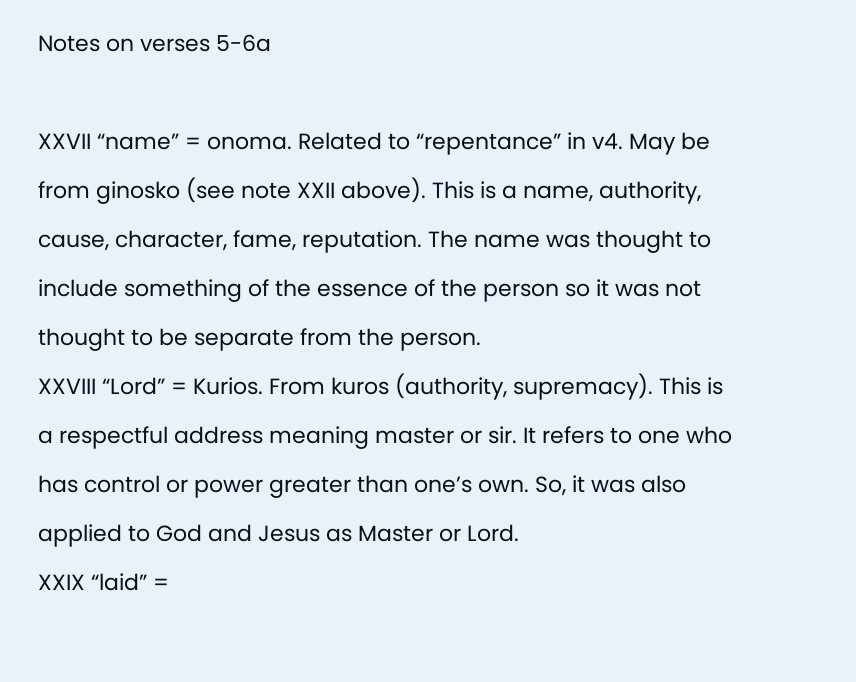Notes on verses 5-6a

XXVII “name” = onoma. Related to “repentance” in v4. May be from ginosko (see note XXII above). This is a name, authority, cause, character, fame, reputation. The name was thought to include something of the essence of the person so it was not thought to be separate from the person.
XXVIII “Lord” = Kurios. From kuros (authority, supremacy). This is a respectful address meaning master or sir. It refers to one who has control or power greater than one’s own. So, it was also applied to God and Jesus as Master or Lord.
XXIX “laid” =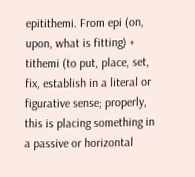epitithemi. From epi (on, upon, what is fitting) + tithemi (to put, place, set, fix, establish in a literal or figurative sense; properly, this is placing something in a passive or horizontal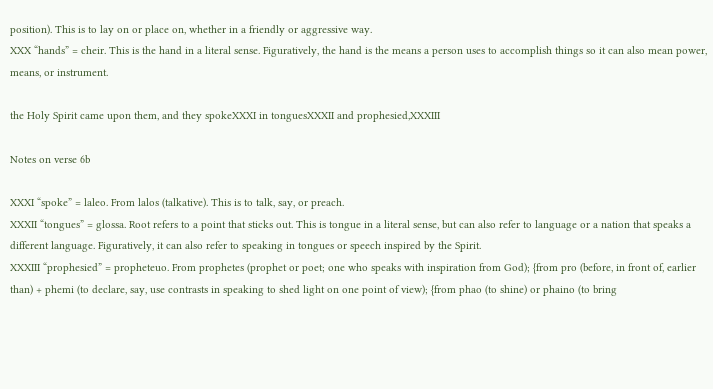position). This is to lay on or place on, whether in a friendly or aggressive way.
XXX “hands” = cheir. This is the hand in a literal sense. Figuratively, the hand is the means a person uses to accomplish things so it can also mean power, means, or instrument.

the Holy Spirit came upon them, and they spokeXXXI in tonguesXXXII and prophesied,XXXIII

Notes on verse 6b

XXXI “spoke” = laleo. From lalos (talkative). This is to talk, say, or preach.
XXXII “tongues” = glossa. Root refers to a point that sticks out. This is tongue in a literal sense, but can also refer to language or a nation that speaks a different language. Figuratively, it can also refer to speaking in tongues or speech inspired by the Spirit.
XXXIII “prophesied” = propheteuo. From prophetes (prophet or poet; one who speaks with inspiration from God); {from pro (before, in front of, earlier than) + phemi (to declare, say, use contrasts in speaking to shed light on one point of view); {from phao (to shine) or phaino (to bring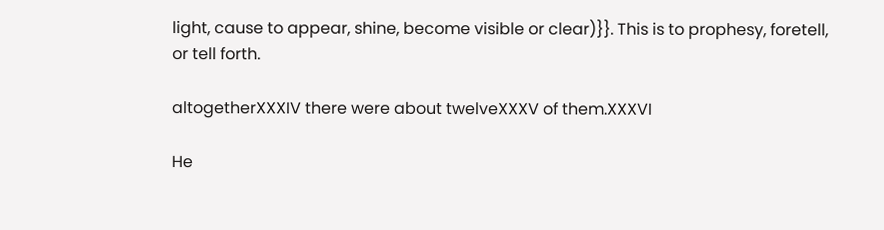light, cause to appear, shine, become visible or clear)}}. This is to prophesy, foretell, or tell forth.

altogetherXXXIV there were about twelveXXXV of them.XXXVI

He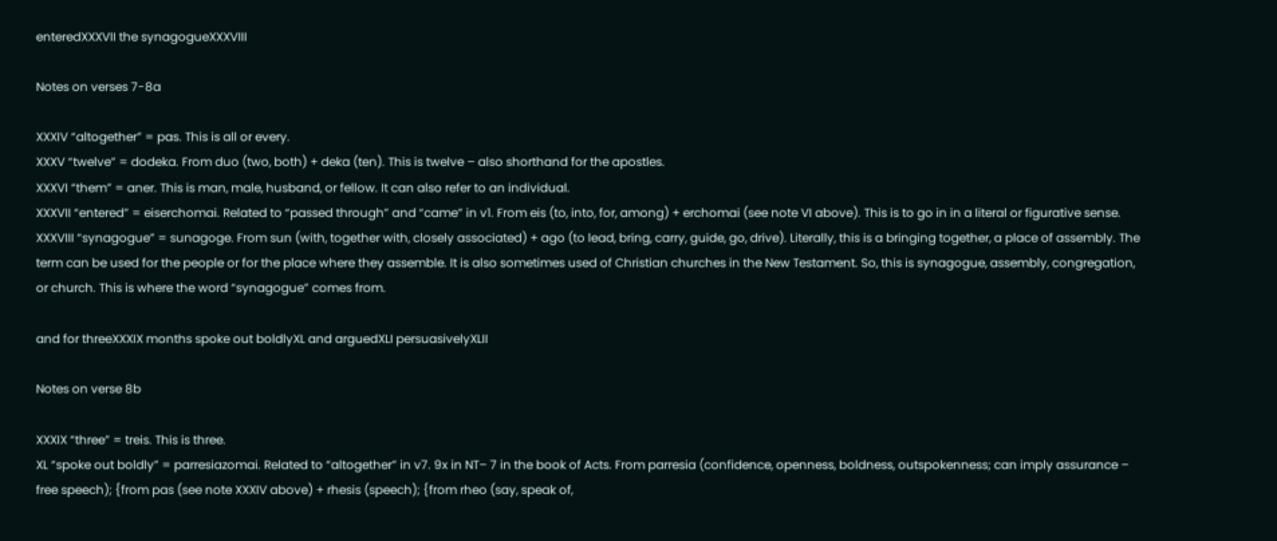enteredXXXVII the synagogueXXXVIII

Notes on verses 7-8a

XXXIV “altogether” = pas. This is all or every.
XXXV “twelve” = dodeka. From duo (two, both) + deka (ten). This is twelve – also shorthand for the apostles.
XXXVI “them” = aner. This is man, male, husband, or fellow. It can also refer to an individual.
XXXVII “entered” = eiserchomai. Related to “passed through” and “came” in v1. From eis (to, into, for, among) + erchomai (see note VI above). This is to go in in a literal or figurative sense.
XXXVIII “synagogue” = sunagoge. From sun (with, together with, closely associated) + ago (to lead, bring, carry, guide, go, drive). Literally, this is a bringing together, a place of assembly. The term can be used for the people or for the place where they assemble. It is also sometimes used of Christian churches in the New Testament. So, this is synagogue, assembly, congregation, or church. This is where the word “synagogue” comes from.

and for threeXXXIX months spoke out boldlyXL and arguedXLI persuasivelyXLII

Notes on verse 8b

XXXIX “three” = treis. This is three.
XL “spoke out boldly” = parresiazomai. Related to “altogether” in v7. 9x in NT– 7 in the book of Acts. From parresia (confidence, openness, boldness, outspokenness; can imply assurance – free speech); {from pas (see note XXXIV above) + rhesis (speech); {from rheo (say, speak of,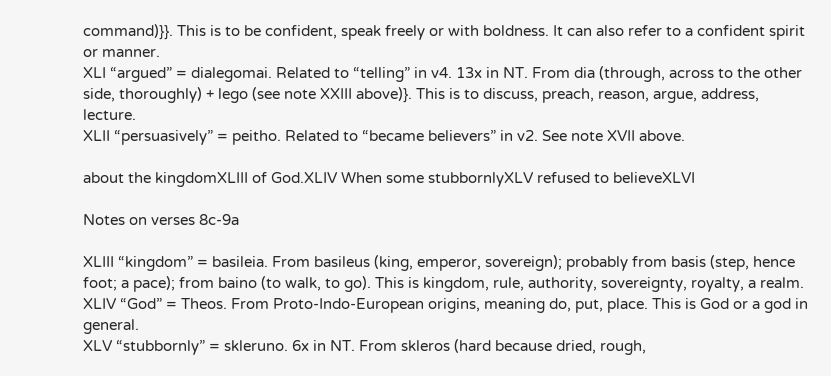command)}}. This is to be confident, speak freely or with boldness. It can also refer to a confident spirit or manner.
XLI “argued” = dialegomai. Related to “telling” in v4. 13x in NT. From dia (through, across to the other side, thoroughly) + lego (see note XXIII above)}. This is to discuss, preach, reason, argue, address, lecture.
XLII “persuasively” = peitho. Related to “became believers” in v2. See note XVII above.

about the kingdomXLIII of God.XLIV When some stubbornlyXLV refused to believeXLVI

Notes on verses 8c-9a

XLIII “kingdom” = basileia. From basileus (king, emperor, sovereign); probably from basis (step, hence foot; a pace); from baino (to walk, to go). This is kingdom, rule, authority, sovereignty, royalty, a realm.
XLIV “God” = Theos. From Proto-Indo-European origins, meaning do, put, place. This is God or a god in general.
XLV “stubbornly” = skleruno. 6x in NT. From skleros (hard because dried, rough,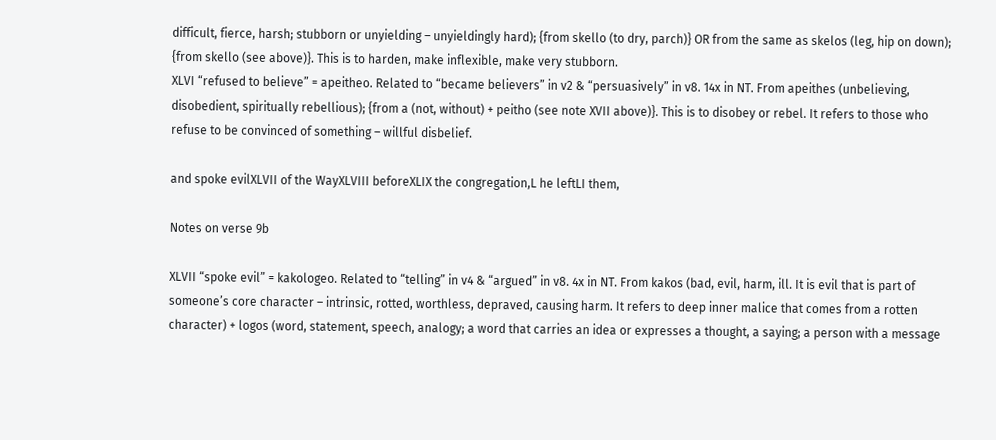difficult, fierce, harsh; stubborn or unyielding – unyieldingly hard); {from skello (to dry, parch)} OR from the same as skelos (leg, hip on down); {from skello (see above)}. This is to harden, make inflexible, make very stubborn.
XLVI “refused to believe” = apeitheo. Related to “became believers” in v2 & “persuasively” in v8. 14x in NT. From apeithes (unbelieving, disobedient, spiritually rebellious); {from a (not, without) + peitho (see note XVII above)}. This is to disobey or rebel. It refers to those who refuse to be convinced of something – willful disbelief.

and spoke evilXLVII of the WayXLVIII beforeXLIX the congregation,L he leftLI them,

Notes on verse 9b

XLVII “spoke evil” = kakologeo. Related to “telling” in v4 & “argued” in v8. 4x in NT. From kakos (bad, evil, harm, ill. It is evil that is part of someone’s core character – intrinsic, rotted, worthless, depraved, causing harm. It refers to deep inner malice that comes from a rotten character) + logos (word, statement, speech, analogy; a word that carries an idea or expresses a thought, a saying; a person with a message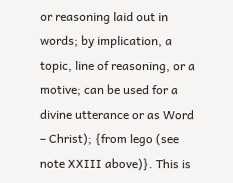or reasoning laid out in words; by implication, a topic, line of reasoning, or a motive; can be used for a divine utterance or as Word – Christ); {from lego (see note XXIII above)}. This is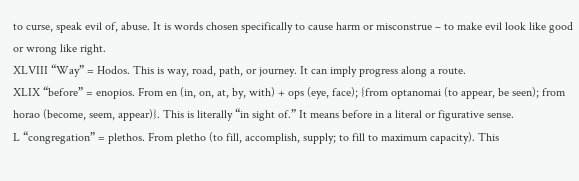to curse, speak evil of, abuse. It is words chosen specifically to cause harm or misconstrue – to make evil look like good or wrong like right.
XLVIII “Way” = Hodos. This is way, road, path, or journey. It can imply progress along a route.
XLIX “before” = enopios. From en (in, on, at, by, with) + ops (eye, face); {from optanomai (to appear, be seen); from horao (become, seem, appear)}. This is literally “in sight of.” It means before in a literal or figurative sense.
L “congregation” = plethos. From pletho (to fill, accomplish, supply; to fill to maximum capacity). This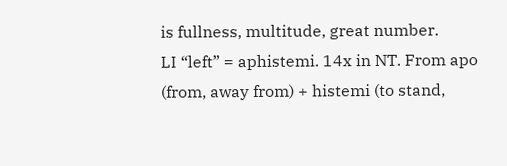is fullness, multitude, great number.
LI “left” = aphistemi. 14x in NT. From apo (from, away from) + histemi (to stand,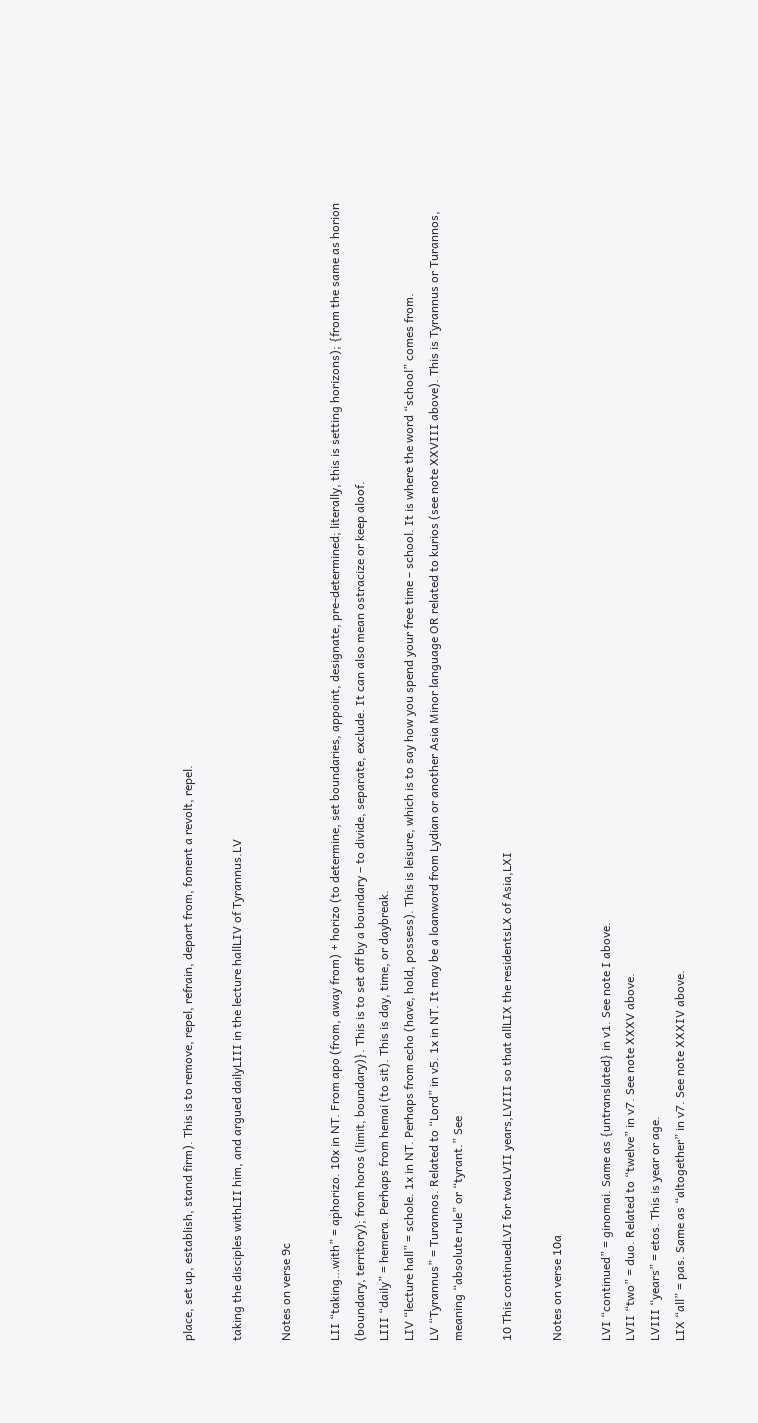place, set up, establish, stand firm). This is to remove, repel, refrain, depart from, foment a revolt, repel.

taking the disciples withLII him, and argued dailyLIII in the lecture hallLIV of Tyrannus.LV

Notes on verse 9c

LII “taking…with” = aphorizo. 10x in NT. From apo (from, away from) + horizo (to determine, set boundaries, appoint, designate, pre-determined; literally, this is setting horizons); {from the same as horion (boundary, territory); from horos (limit, boundary)}. This is to set off by a boundary – to divide, separate, exclude. It can also mean ostracize or keep aloof.
LIII “daily” = hemera. Perhaps from hemai (to sit). This is day, time, or daybreak.
LIV “lecture hall” = schole. 1x in NT. Perhaps from echo (have, hold, possess). This is leisure, which is to say how you spend your free time – school. It is where the word “school” comes from.
LV “Tyrannus” = Turannos. Related to “Lord” in v5. 1x in NT. It may be a loanword from Lydian or another Asia Minor language OR related to kurios (see note XXVIII above). This is Tyrannus or Turannos, meaning “absolute rule” or “tyrant.” See

10 This continuedLVI for twoLVII years,LVIII so that allLIX the residentsLX of Asia,LXI

Notes on verse 10a

LVI “continued” = ginomai. Same as {untranslated} in v1. See note I above.
LVII “two” = duo. Related to “twelve” in v7. See note XXXV above.
LVIII “years” = etos. This is year or age.
LIX “all” = pas. Same as “altogether” in v7. See note XXXIV above.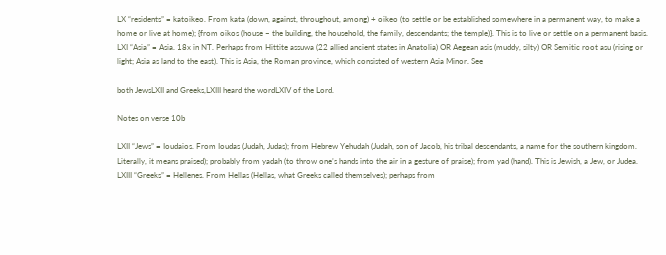LX “residents” = katoikeo. From kata (down, against, throughout, among) + oikeo (to settle or be established somewhere in a permanent way, to make a home or live at home); {from oikos (house – the building, the household, the family, descendants; the temple)}. This is to live or settle on a permanent basis.
LXI “Asia” = Asia. 18x in NT. Perhaps from Hittite assuwa (22 allied ancient states in Anatolia) OR Aegean asis (muddy, silty) OR Semitic root asu (rising or light; Asia as land to the east). This is Asia, the Roman province, which consisted of western Asia Minor. See

both JewsLXII and Greeks,LXIII heard the wordLXIV of the Lord.

Notes on verse 10b

LXII “Jews” = Ioudaios. From Ioudas (Judah, Judas); from Hebrew Yehudah (Judah, son of Jacob, his tribal descendants, a name for the southern kingdom. Literally, it means praised); probably from yadah (to throw one’s hands into the air in a gesture of praise); from yad (hand). This is Jewish, a Jew, or Judea.
LXIII “Greeks” = Hellenes. From Hellas (Hellas, what Greeks called themselves); perhaps from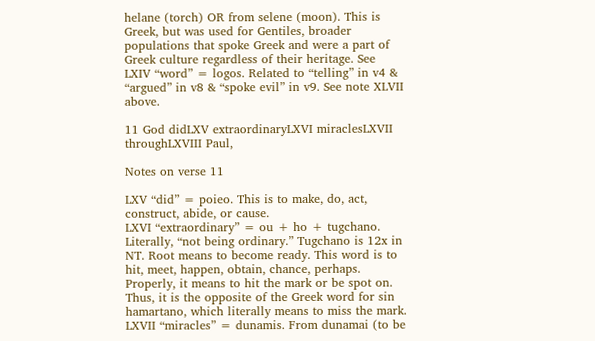helane (torch) OR from selene (moon). This is Greek, but was used for Gentiles, broader populations that spoke Greek and were a part of Greek culture regardless of their heritage. See
LXIV “word” = logos. Related to “telling” in v4 & “argued” in v8 & “spoke evil” in v9. See note XLVII above.

11 God didLXV extraordinaryLXVI miraclesLXVII throughLXVIII Paul,

Notes on verse 11

LXV “did” = poieo. This is to make, do, act, construct, abide, or cause.
LXVI “extraordinary” = ou + ho + tugchano. Literally, “not being ordinary.” Tugchano is 12x in NT. Root means to become ready. This word is to hit, meet, happen, obtain, chance, perhaps. Properly, it means to hit the mark or be spot on. Thus, it is the opposite of the Greek word for sin hamartano, which literally means to miss the mark.
LXVII “miracles” = dunamis. From dunamai (to be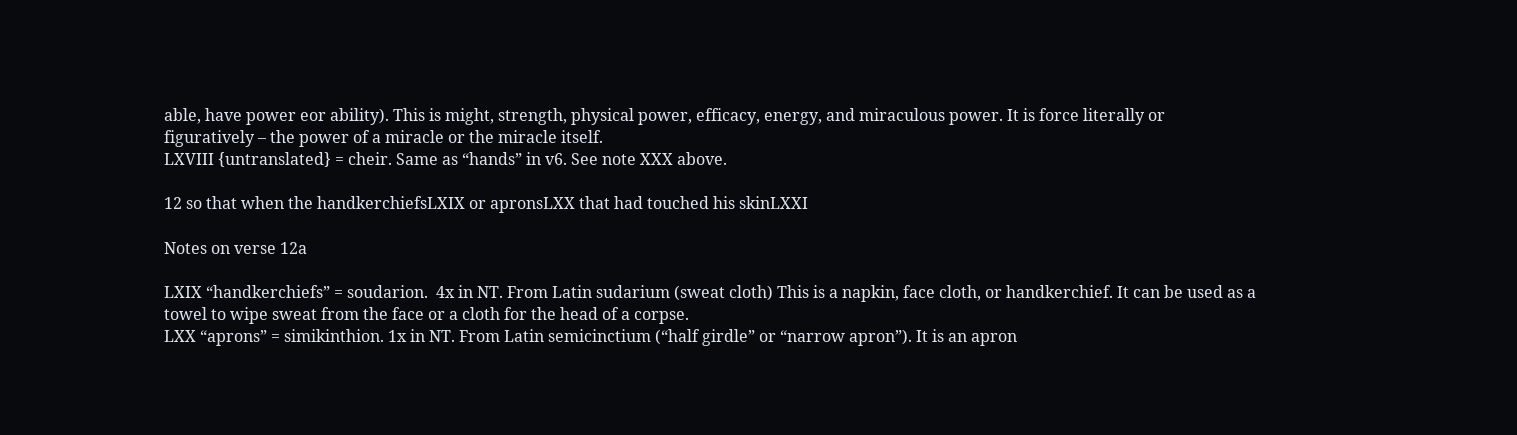able, have power eor ability). This is might, strength, physical power, efficacy, energy, and miraculous power. It is force literally or figuratively – the power of a miracle or the miracle itself.
LXVIII {untranslated} = cheir. Same as “hands” in v6. See note XXX above.

12 so that when the handkerchiefsLXIX or apronsLXX that had touched his skinLXXI

Notes on verse 12a

LXIX “handkerchiefs” = soudarion.  4x in NT. From Latin sudarium (sweat cloth) This is a napkin, face cloth, or handkerchief. It can be used as a towel to wipe sweat from the face or a cloth for the head of a corpse.
LXX “aprons” = simikinthion. 1x in NT. From Latin semicinctium (“half girdle” or “narrow apron”). It is an apron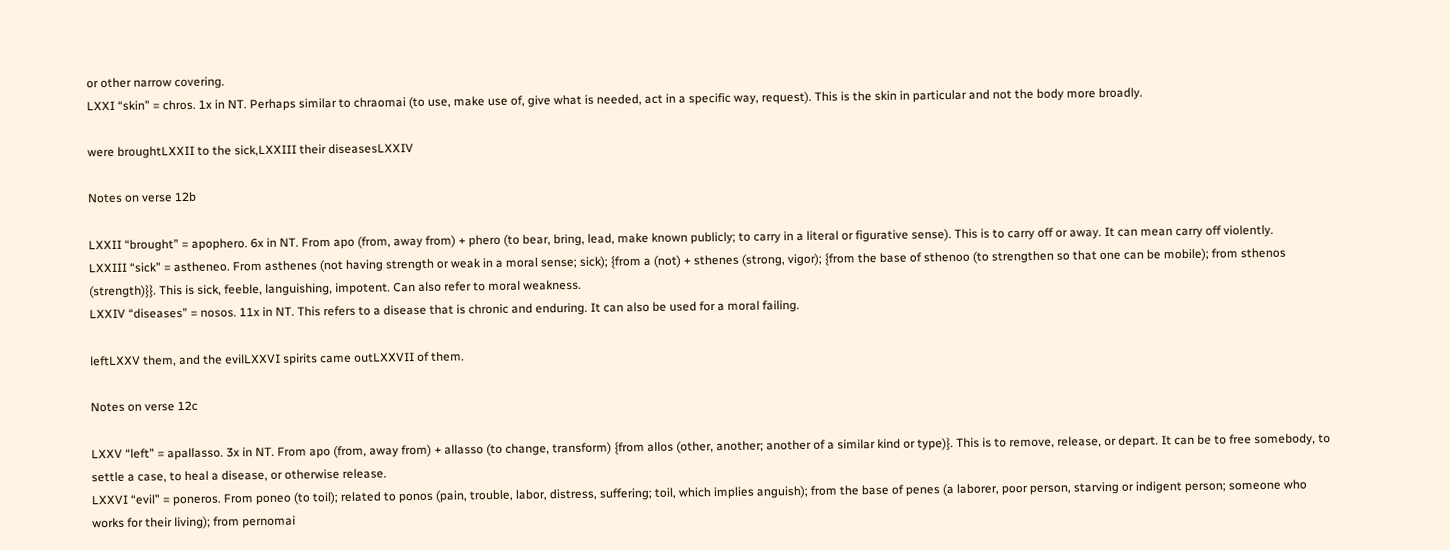or other narrow covering.
LXXI “skin” = chros. 1x in NT. Perhaps similar to chraomai (to use, make use of, give what is needed, act in a specific way, request). This is the skin in particular and not the body more broadly.

were broughtLXXII to the sick,LXXIII their diseasesLXXIV

Notes on verse 12b

LXXII “brought” = apophero. 6x in NT. From apo (from, away from) + phero (to bear, bring, lead, make known publicly; to carry in a literal or figurative sense). This is to carry off or away. It can mean carry off violently.
LXXIII “sick” = astheneo. From asthenes (not having strength or weak in a moral sense; sick); {from a (not) + sthenes (strong, vigor); {from the base of sthenoo (to strengthen so that one can be mobile); from sthenos (strength)}}. This is sick, feeble, languishing, impotent. Can also refer to moral weakness.
LXXIV “diseases” = nosos. 11x in NT. This refers to a disease that is chronic and enduring. It can also be used for a moral failing.

leftLXXV them, and the evilLXXVI spirits came outLXXVII of them.

Notes on verse 12c

LXXV “left” = apallasso. 3x in NT. From apo (from, away from) + allasso (to change, transform) {from allos (other, another; another of a similar kind or type)}. This is to remove, release, or depart. It can be to free somebody, to settle a case, to heal a disease, or otherwise release.
LXXVI “evil” = poneros. From poneo (to toil); related to ponos (pain, trouble, labor, distress, suffering; toil, which implies anguish); from the base of penes (a laborer, poor person, starving or indigent person; someone who works for their living); from pernomai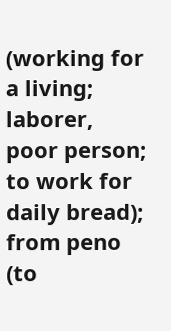(working for a living; laborer, poor person; to work for daily bread); from peno (to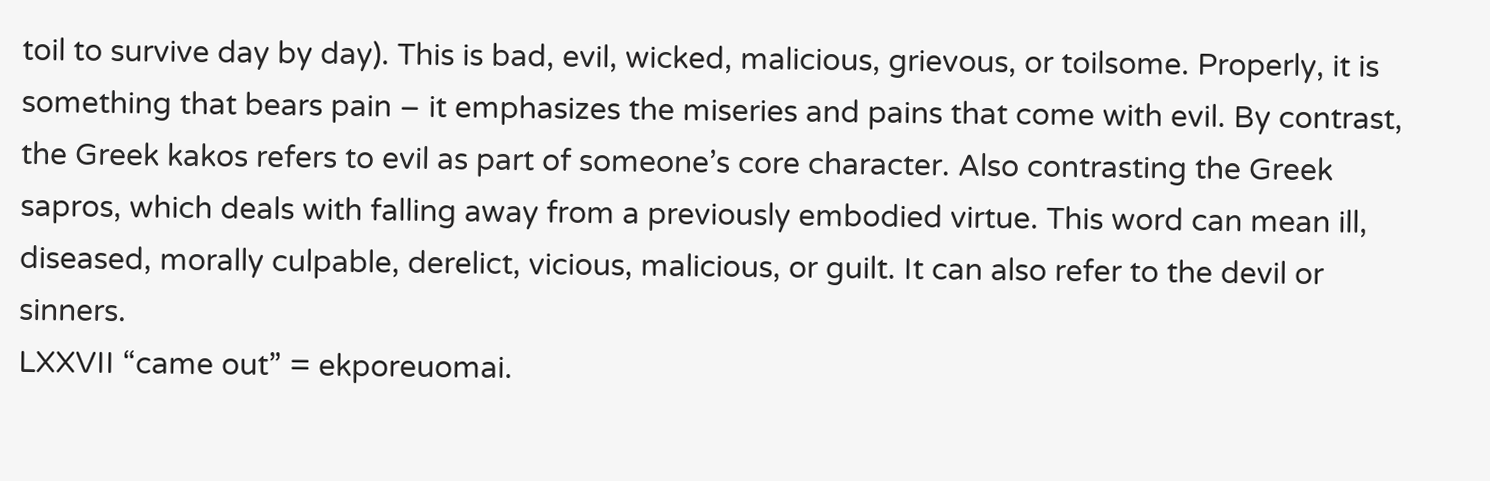toil to survive day by day). This is bad, evil, wicked, malicious, grievous, or toilsome. Properly, it is something that bears pain – it emphasizes the miseries and pains that come with evil. By contrast, the Greek kakos refers to evil as part of someone’s core character. Also contrasting the Greek sapros, which deals with falling away from a previously embodied virtue. This word can mean ill, diseased, morally culpable, derelict, vicious, malicious, or guilt. It can also refer to the devil or sinners.
LXXVII “came out” = ekporeuomai.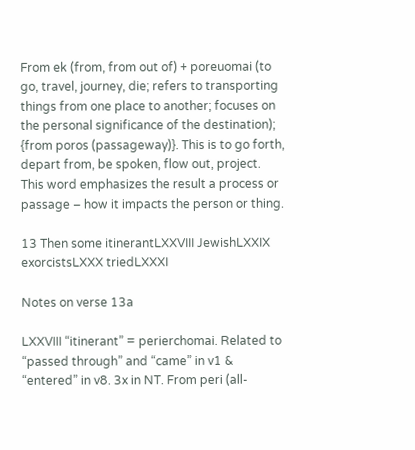From ek (from, from out of) + poreuomai (to go, travel, journey, die; refers to transporting things from one place to another; focuses on the personal significance of the destination); {from poros (passageway)}. This is to go forth, depart from, be spoken, flow out, project. This word emphasizes the result a process or passage – how it impacts the person or thing.

13 Then some itinerantLXXVIII JewishLXXIX exorcistsLXXX triedLXXXI

Notes on verse 13a

LXXVIII “itinerant” = perierchomai. Related to “passed through” and “came” in v1 & “entered” in v8. 3x in NT. From peri (all-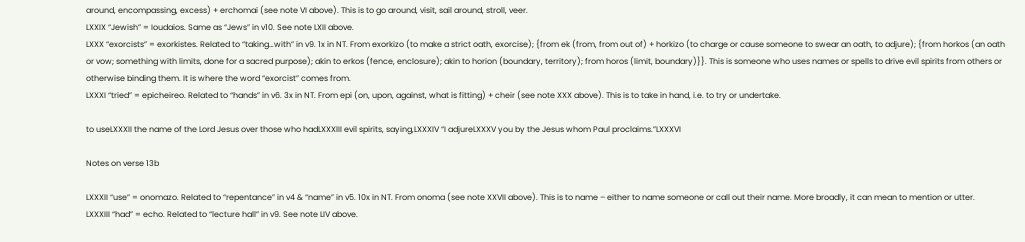around, encompassing, excess) + erchomai (see note VI above). This is to go around, visit, sail around, stroll, veer.
LXXIX “Jewish” = Ioudaios. Same as “Jews” in v10. See note LXII above.
LXXX “exorcists” = exorkistes. Related to “taking…with” in v9. 1x in NT. From exorkizo (to make a strict oath, exorcise); {from ek (from, from out of) + horkizo (to charge or cause someone to swear an oath, to adjure); {from horkos (an oath or vow; something with limits, done for a sacred purpose); akin to erkos (fence, enclosure); akin to horion (boundary, territory); from horos (limit, boundary)}}. This is someone who uses names or spells to drive evil spirits from others or otherwise binding them. It is where the word “exorcist” comes from.
LXXXI “tried” = epicheireo. Related to “hands” in v6. 3x in NT. From epi (on, upon, against, what is fitting) + cheir (see note XXX above). This is to take in hand, i.e. to try or undertake.

to useLXXXII the name of the Lord Jesus over those who hadLXXXIII evil spirits, saying,LXXXIV “I adjureLXXXV you by the Jesus whom Paul proclaims.”LXXXVI

Notes on verse 13b

LXXXII “use” = onomazo. Related to “repentance” in v4 & “name” in v5. 10x in NT. From onoma (see note XXVII above). This is to name – either to name someone or call out their name. More broadly, it can mean to mention or utter.
LXXXIII “had” = echo. Related to “lecture hall” in v9. See note LIV above.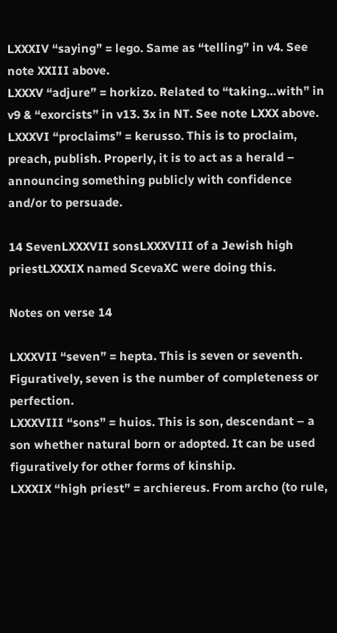LXXXIV “saying” = lego. Same as “telling” in v4. See note XXIII above.
LXXXV “adjure” = horkizo. Related to “taking…with” in v9 & “exorcists” in v13. 3x in NT. See note LXXX above.
LXXXVI “proclaims” = kerusso. This is to proclaim, preach, publish. Properly, it is to act as a herald – announcing something publicly with confidence and/or to persuade.

14 SevenLXXXVII sonsLXXXVIII of a Jewish high priestLXXXIX named ScevaXC were doing this.

Notes on verse 14

LXXXVII “seven” = hepta. This is seven or seventh. Figuratively, seven is the number of completeness or perfection.
LXXXVIII “sons” = huios. This is son, descendant – a son whether natural born or adopted. It can be used figuratively for other forms of kinship.
LXXXIX “high priest” = archiereus. From archo (to rule,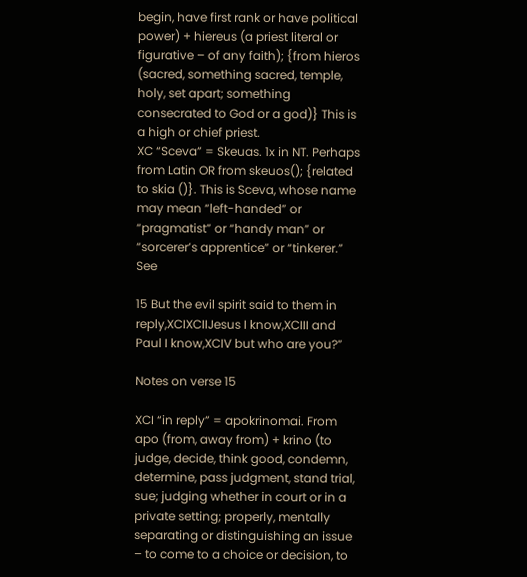begin, have first rank or have political power) + hiereus (a priest literal or figurative – of any faith); {from hieros (sacred, something sacred, temple, holy, set apart; something consecrated to God or a god)} This is a high or chief priest.
XC “Sceva” = Skeuas. 1x in NT. Perhaps from Latin OR from skeuos(); {related to skia ()}. This is Sceva, whose name may mean “left-handed” or “pragmatist” or “handy man” or “sorcerer’s apprentice” or “tinkerer.” See

15 But the evil spirit said to them in reply,XCIXCIIJesus I know,XCIII and Paul I know,XCIV but who are you?”

Notes on verse 15

XCI “in reply” = apokrinomai. From apo (from, away from) + krino (to judge, decide, think good, condemn, determine, pass judgment, stand trial, sue; judging whether in court or in a private setting; properly, mentally separating or distinguishing an issue – to come to a choice or decision, to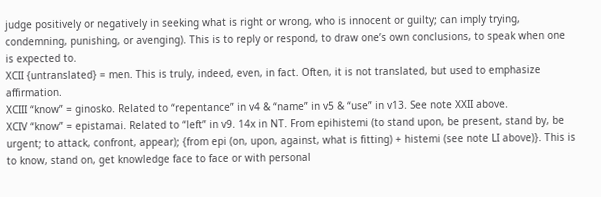judge positively or negatively in seeking what is right or wrong, who is innocent or guilty; can imply trying, condemning, punishing, or avenging). This is to reply or respond, to draw one’s own conclusions, to speak when one is expected to.
XCII {untranslated} = men. This is truly, indeed, even, in fact. Often, it is not translated, but used to emphasize affirmation.
XCIII “know” = ginosko. Related to “repentance” in v4 & “name” in v5 & “use” in v13. See note XXII above.
XCIV “know” = epistamai. Related to “left” in v9. 14x in NT. From epihistemi (to stand upon, be present, stand by, be urgent; to attack, confront, appear); {from epi (on, upon, against, what is fitting) + histemi (see note LI above)}. This is to know, stand on, get knowledge face to face or with personal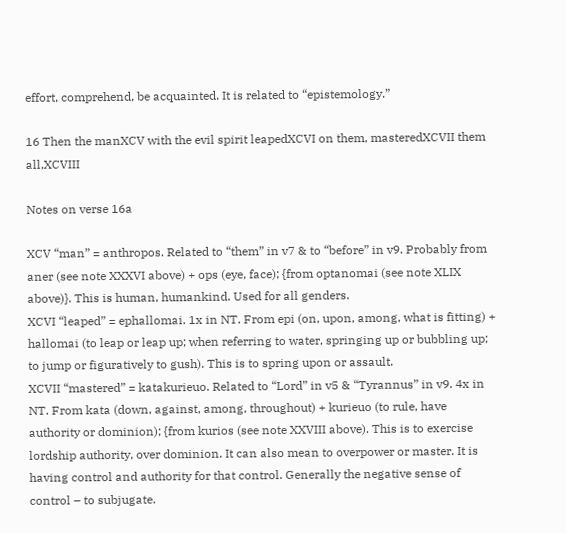effort, comprehend, be acquainted. It is related to “epistemology.”

16 Then the manXCV with the evil spirit leapedXCVI on them, masteredXCVII them all,XCVIII

Notes on verse 16a

XCV “man” = anthropos. Related to “them” in v7 & to “before” in v9. Probably from aner (see note XXXVI above) + ops (eye, face); {from optanomai (see note XLIX above)}. This is human, humankind. Used for all genders.
XCVI “leaped” = ephallomai. 1x in NT. From epi (on, upon, among, what is fitting) + hallomai (to leap or leap up; when referring to water, springing up or bubbling up; to jump or figuratively to gush). This is to spring upon or assault.
XCVII “mastered” = katakurieuo. Related to “Lord” in v5 & “Tyrannus” in v9. 4x in NT. From kata (down, against, among, throughout) + kurieuo (to rule, have authority or dominion); {from kurios (see note XXVIII above). This is to exercise lordship authority, over dominion. It can also mean to overpower or master. It is having control and authority for that control. Generally the negative sense of control – to subjugate.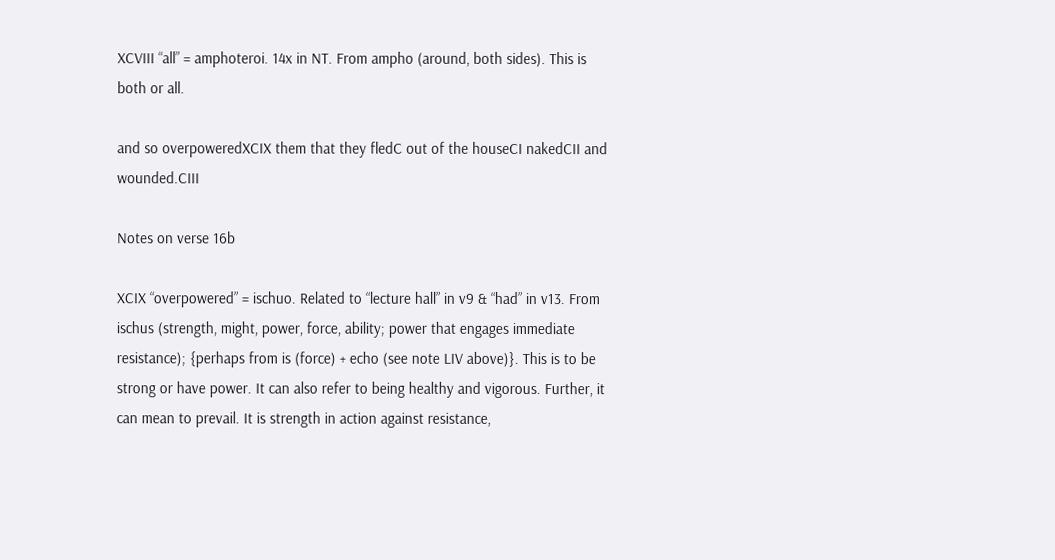XCVIII “all” = amphoteroi. 14x in NT. From ampho (around, both sides). This is both or all.

and so overpoweredXCIX them that they fledC out of the houseCI nakedCII and wounded.CIII

Notes on verse 16b

XCIX “overpowered” = ischuo. Related to “lecture hall” in v9 & “had” in v13. From ischus (strength, might, power, force, ability; power that engages immediate resistance); {perhaps from is (force) + echo (see note LIV above)}. This is to be strong or have power. It can also refer to being healthy and vigorous. Further, it can mean to prevail. It is strength in action against resistance,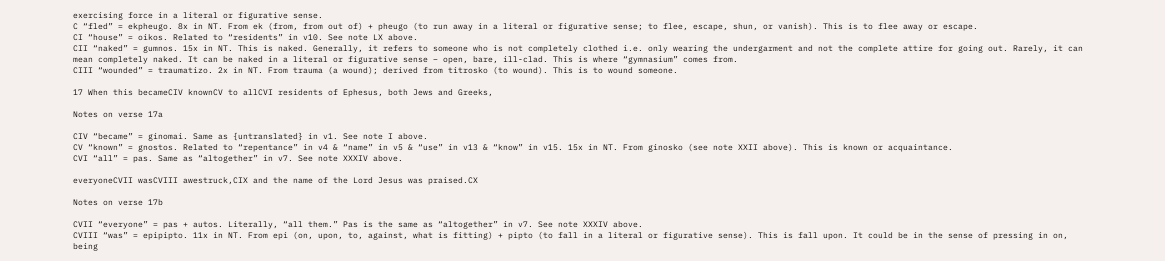exercising force in a literal or figurative sense.
C “fled” = ekpheugo. 8x in NT. From ek (from, from out of) + pheugo (to run away in a literal or figurative sense; to flee, escape, shun, or vanish). This is to flee away or escape.
CI “house” = oikos. Related to “residents” in v10. See note LX above.
CII “naked” = gumnos. 15x in NT. This is naked. Generally, it refers to someone who is not completely clothed i.e. only wearing the undergarment and not the complete attire for going out. Rarely, it can mean completely naked. It can be naked in a literal or figurative sense – open, bare, ill-clad. This is where “gymnasium” comes from.
CIII “wounded” = traumatizo. 2x in NT. From trauma (a wound); derived from titrosko (to wound). This is to wound someone.

17 When this becameCIV knownCV to allCVI residents of Ephesus, both Jews and Greeks,

Notes on verse 17a

CIV “became” = ginomai. Same as {untranslated} in v1. See note I above.
CV “known” = gnostos. Related to “repentance” in v4 & “name” in v5 & “use” in v13 & “know” in v15. 15x in NT. From ginosko (see note XXII above). This is known or acquaintance.
CVI “all” = pas. Same as “altogether” in v7. See note XXXIV above.

everyoneCVII wasCVIII awestruck,CIX and the name of the Lord Jesus was praised.CX

Notes on verse 17b

CVII “everyone” = pas + autos. Literally, “all them.” Pas is the same as “altogether” in v7. See note XXXIV above.
CVIII “was” = epipipto. 11x in NT. From epi (on, upon, to, against, what is fitting) + pipto (to fall in a literal or figurative sense). This is fall upon. It could be in the sense of pressing in on, being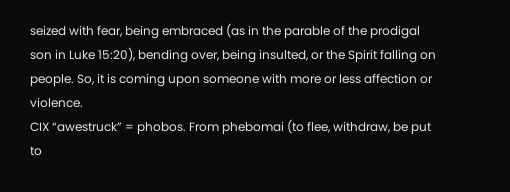seized with fear, being embraced (as in the parable of the prodigal son in Luke 15:20), bending over, being insulted, or the Spirit falling on people. So, it is coming upon someone with more or less affection or violence.
CIX “awestruck” = phobos. From phebomai (to flee, withdraw, be put to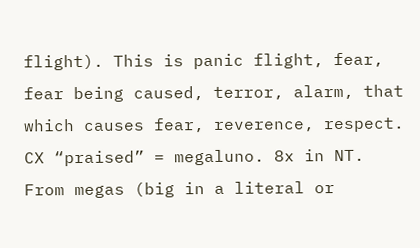flight). This is panic flight, fear, fear being caused, terror, alarm, that which causes fear, reverence, respect.
CX “praised” = megaluno. 8x in NT. From megas (big in a literal or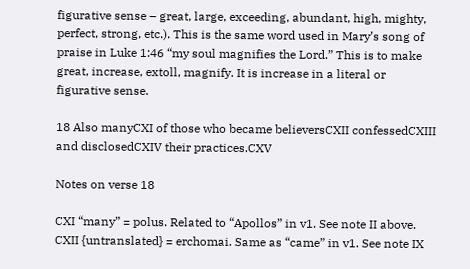figurative sense – great, large, exceeding, abundant, high, mighty, perfect, strong, etc.). This is the same word used in Mary’s song of praise in Luke 1:46 “my soul magnifies the Lord.” This is to make great, increase, extoll, magnify. It is increase in a literal or figurative sense.

18 Also manyCXI of those who became believersCXII confessedCXIII and disclosedCXIV their practices.CXV

Notes on verse 18

CXI “many” = polus. Related to “Apollos” in v1. See note II above.
CXII {untranslated} = erchomai. Same as “came” in v1. See note IX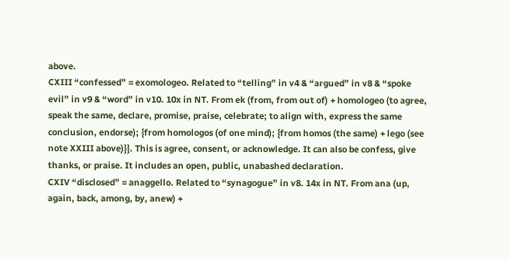above.
CXIII “confessed” = exomologeo. Related to “telling” in v4 & “argued” in v8 & “spoke evil” in v9 & “word” in v10. 10x in NT. From ek (from, from out of) + homologeo (to agree, speak the same, declare, promise, praise, celebrate; to align with, express the same conclusion, endorse); {from homologos (of one mind); {from homos (the same) + lego (see note XXIII above)}}. This is agree, consent, or acknowledge. It can also be confess, give thanks, or praise. It includes an open, public, unabashed declaration.
CXIV “disclosed” = anaggello. Related to “synagogue” in v8. 14x in NT. From ana (up, again, back, among, by, anew) +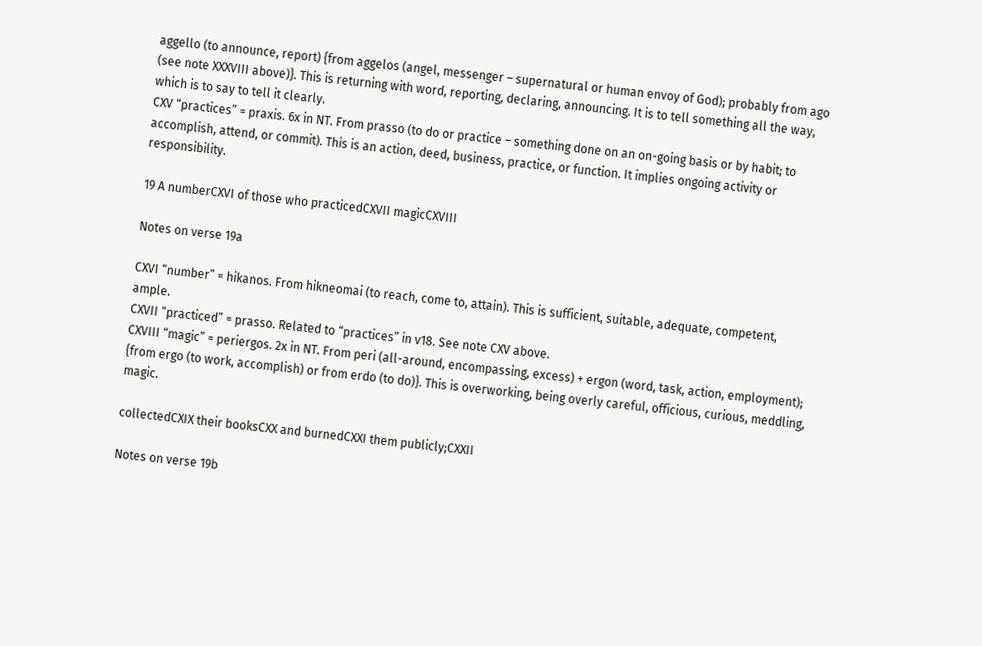aggello (to announce, report) {from aggelos (angel, messenger – supernatural or human envoy of God); probably from ago (see note XXXVIII above)}. This is returning with word, reporting, declaring, announcing. It is to tell something all the way, which is to say to tell it clearly.
CXV “practices” = praxis. 6x in NT. From prasso (to do or practice – something done on an on-going basis or by habit; to accomplish, attend, or commit). This is an action, deed, business, practice, or function. It implies ongoing activity or responsibility.

19 A numberCXVI of those who practicedCXVII magicCXVIII

Notes on verse 19a

CXVI “number” = hikanos. From hikneomai (to reach, come to, attain). This is sufficient, suitable, adequate, competent, ample.
CXVII “practiced” = prasso. Related to “practices” in v18. See note CXV above.
CXVIII “magic” = periergos. 2x in NT. From peri (all-around, encompassing, excess) + ergon (word, task, action, employment); {from ergo (to work, accomplish) or from erdo (to do)}. This is overworking, being overly careful, officious, curious, meddling, magic.

collectedCXIX their booksCXX and burnedCXXI them publicly;CXXII

Notes on verse 19b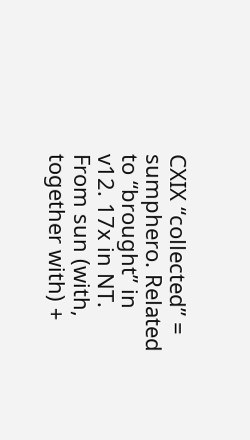CXIX “collected” = sumphero. Related to “brought” in v12. 17x in NT. From sun (with, together with) +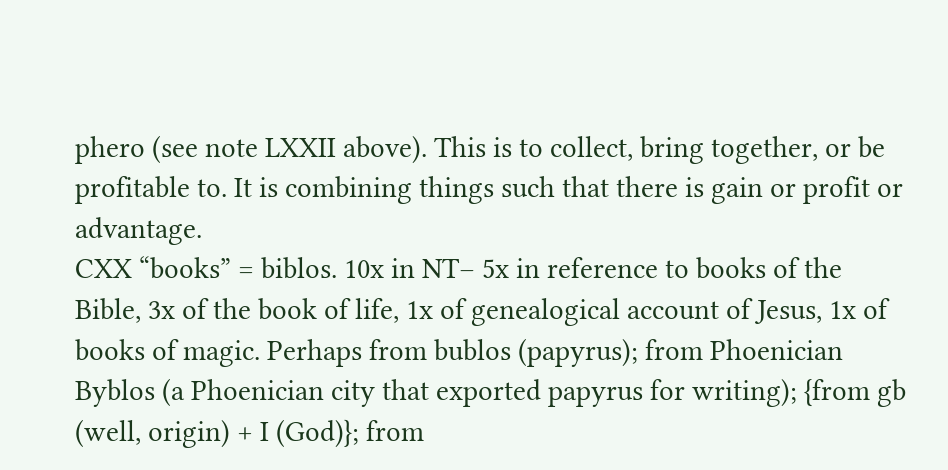phero (see note LXXII above). This is to collect, bring together, or be profitable to. It is combining things such that there is gain or profit or advantage.
CXX “books” = biblos. 10x in NT– 5x in reference to books of the Bible, 3x of the book of life, 1x of genealogical account of Jesus, 1x of books of magic. Perhaps from bublos (papyrus); from Phoenician Byblos (a Phoenician city that exported papyrus for writing); {from gb (well, origin) + I (God)}; from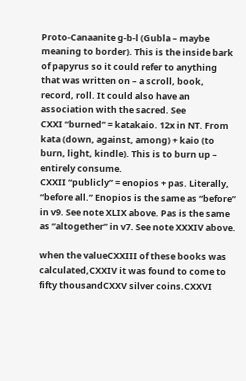Proto-Canaanite g-b-l (Gubla – maybe meaning to border). This is the inside bark of papyrus so it could refer to anything that was written on – a scroll, book, record, roll. It could also have an association with the sacred. See
CXXI “burned” = katakaio. 12x in NT. From kata (down, against, among) + kaio (to burn, light, kindle). This is to burn up – entirely consume.
CXXII “publicly” = enopios + pas. Literally, “before all.” Enopios is the same as “before” in v9. See note XLIX above. Pas is the same as “altogether” in v7. See note XXXIV above.

when the valueCXXIII of these books was calculated,CXXIV it was found to come to fifty thousandCXXV silver coins.CXXVI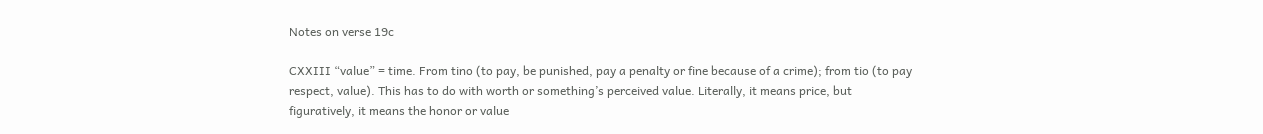Notes on verse 19c

CXXIII “value” = time. From tino (to pay, be punished, pay a penalty or fine because of a crime); from tio (to pay respect, value). This has to do with worth or something’s perceived value. Literally, it means price, but figuratively, it means the honor or value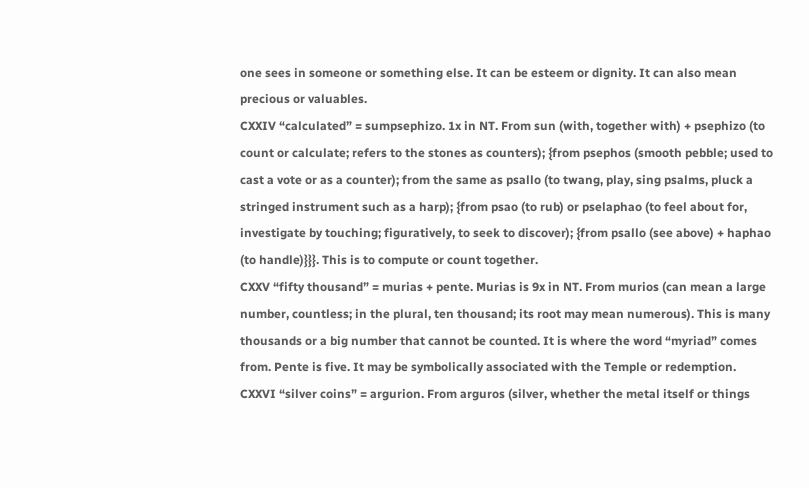one sees in someone or something else. It can be esteem or dignity. It can also mean precious or valuables.
CXXIV “calculated” = sumpsephizo. 1x in NT. From sun (with, together with) + psephizo (to count or calculate; refers to the stones as counters); {from psephos (smooth pebble; used to cast a vote or as a counter); from the same as psallo (to twang, play, sing psalms, pluck a stringed instrument such as a harp); {from psao (to rub) or pselaphao (to feel about for, investigate by touching; figuratively, to seek to discover); {from psallo (see above) + haphao (to handle)}}}. This is to compute or count together.
CXXV “fifty thousand” = murias + pente. Murias is 9x in NT. From murios (can mean a large number, countless; in the plural, ten thousand; its root may mean numerous). This is many thousands or a big number that cannot be counted. It is where the word “myriad” comes from. Pente is five. It may be symbolically associated with the Temple or redemption.
CXXVI “silver coins” = argurion. From arguros (silver, whether the metal itself or things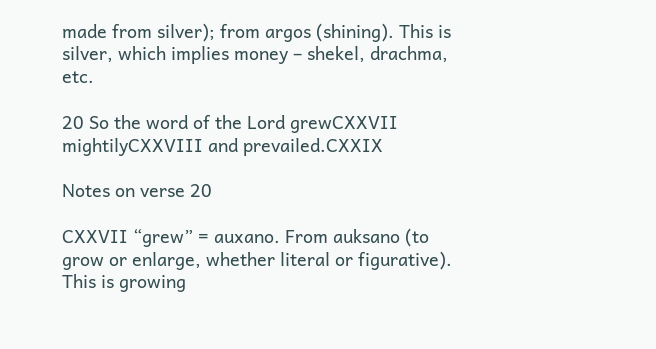made from silver); from argos (shining). This is silver, which implies money – shekel, drachma, etc.

20 So the word of the Lord grewCXXVII mightilyCXXVIII and prevailed.CXXIX

Notes on verse 20

CXXVII “grew” = auxano. From auksano (to grow or enlarge, whether literal or figurative). This is growing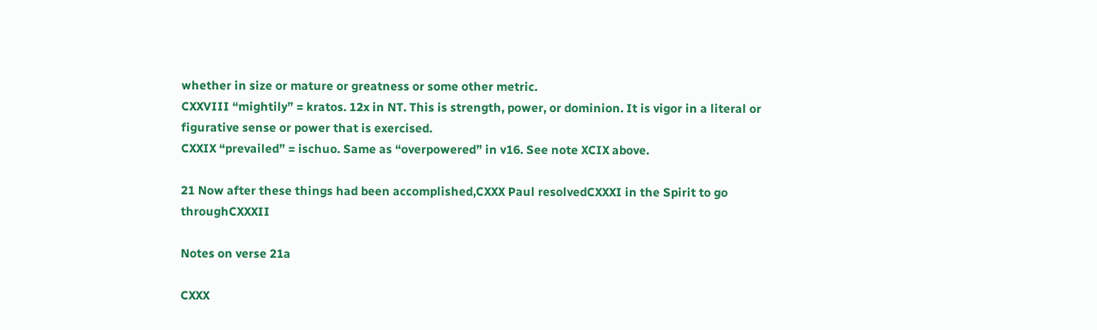whether in size or mature or greatness or some other metric.
CXXVIII “mightily” = kratos. 12x in NT. This is strength, power, or dominion. It is vigor in a literal or figurative sense or power that is exercised.
CXXIX “prevailed” = ischuo. Same as “overpowered” in v16. See note XCIX above.

21 Now after these things had been accomplished,CXXX Paul resolvedCXXXI in the Spirit to go throughCXXXII

Notes on verse 21a

CXXX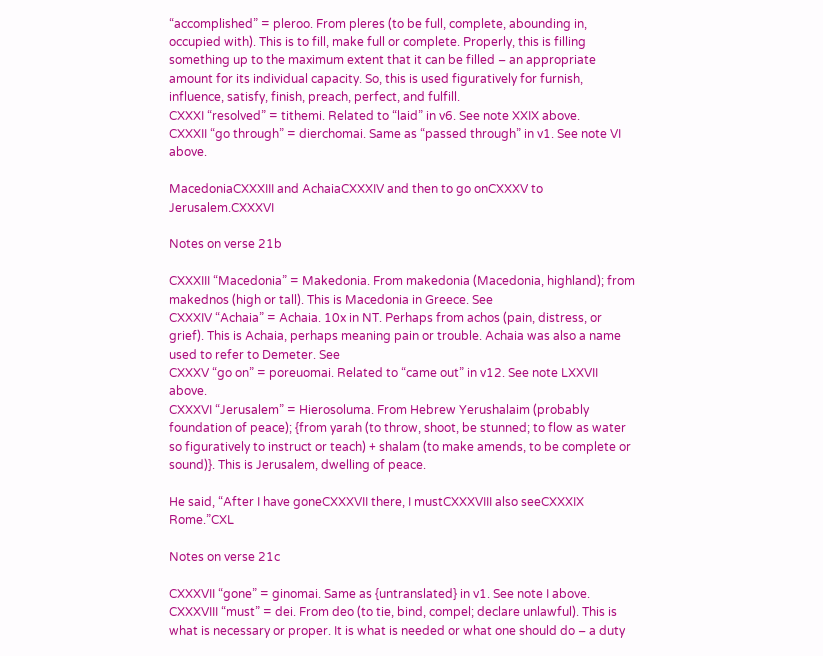“accomplished” = pleroo. From pleres (to be full, complete, abounding in, occupied with). This is to fill, make full or complete. Properly, this is filling something up to the maximum extent that it can be filled – an appropriate amount for its individual capacity. So, this is used figuratively for furnish, influence, satisfy, finish, preach, perfect, and fulfill.
CXXXI “resolved” = tithemi. Related to “laid” in v6. See note XXIX above.
CXXXII “go through” = dierchomai. Same as “passed through” in v1. See note VI above.

MacedoniaCXXXIII and AchaiaCXXXIV and then to go onCXXXV to Jerusalem.CXXXVI

Notes on verse 21b

CXXXIII “Macedonia” = Makedonia. From makedonia (Macedonia, highland); from makednos (high or tall). This is Macedonia in Greece. See
CXXXIV “Achaia” = Achaia. 10x in NT. Perhaps from achos (pain, distress, or grief). This is Achaia, perhaps meaning pain or trouble. Achaia was also a name used to refer to Demeter. See
CXXXV “go on” = poreuomai. Related to “came out” in v12. See note LXXVII above.
CXXXVI “Jerusalem” = Hierosoluma. From Hebrew Yerushalaim (probably foundation of peace); {from yarah (to throw, shoot, be stunned; to flow as water so figuratively to instruct or teach) + shalam (to make amends, to be complete or sound)}. This is Jerusalem, dwelling of peace.

He said, “After I have goneCXXXVII there, I mustCXXXVIII also seeCXXXIX Rome.”CXL

Notes on verse 21c

CXXXVII “gone” = ginomai. Same as {untranslated} in v1. See note I above.
CXXXVIII “must” = dei. From deo (to tie, bind, compel; declare unlawful). This is what is necessary or proper. It is what is needed or what one should do – a duty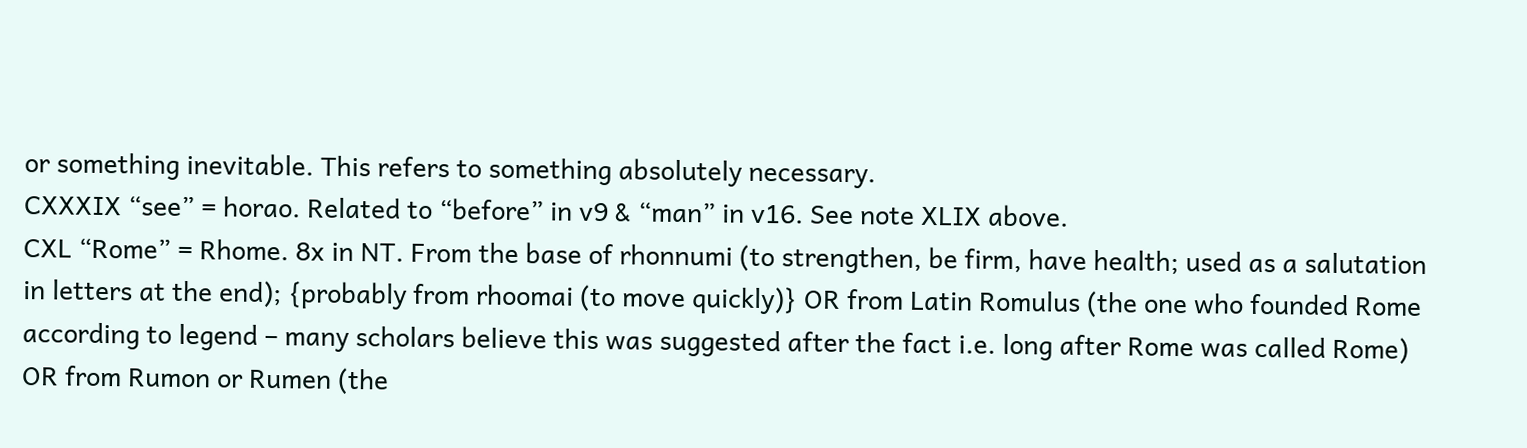or something inevitable. This refers to something absolutely necessary.
CXXXIX “see” = horao. Related to “before” in v9 & “man” in v16. See note XLIX above.
CXL “Rome” = Rhome. 8x in NT. From the base of rhonnumi (to strengthen, be firm, have health; used as a salutation in letters at the end); {probably from rhoomai (to move quickly)} OR from Latin Romulus (the one who founded Rome according to legend – many scholars believe this was suggested after the fact i.e. long after Rome was called Rome) OR from Rumon or Rumen (the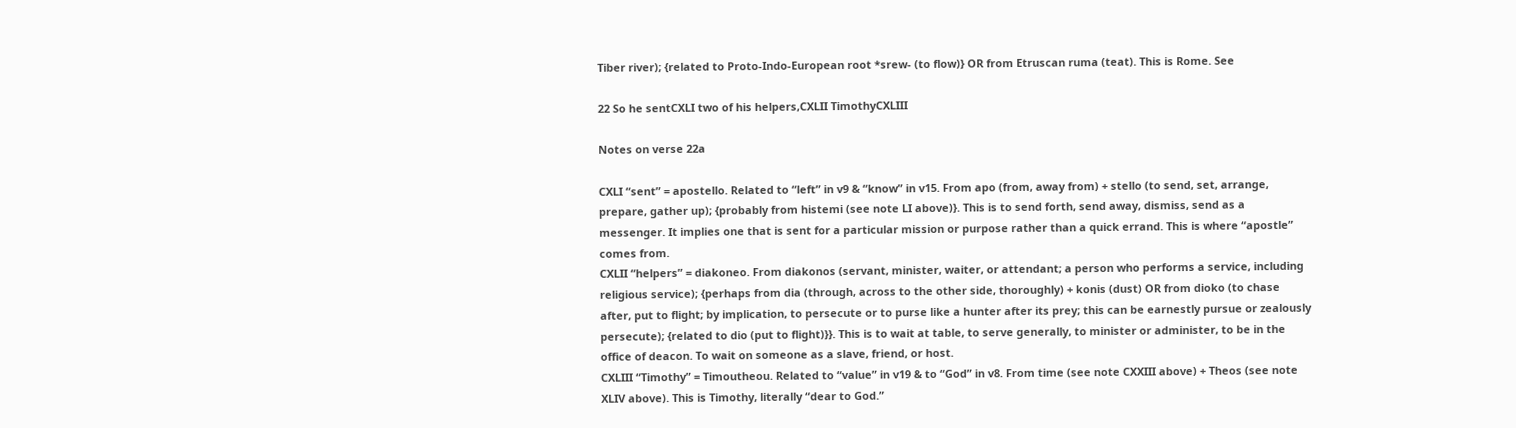Tiber river); {related to Proto-Indo-European root *srew- (to flow)} OR from Etruscan ruma (teat). This is Rome. See

22 So he sentCXLI two of his helpers,CXLII TimothyCXLIII

Notes on verse 22a

CXLI “sent” = apostello. Related to “left” in v9 & “know” in v15. From apo (from, away from) + stello (to send, set, arrange, prepare, gather up); {probably from histemi (see note LI above)}. This is to send forth, send away, dismiss, send as a messenger. It implies one that is sent for a particular mission or purpose rather than a quick errand. This is where “apostle” comes from.
CXLII “helpers” = diakoneo. From diakonos (servant, minister, waiter, or attendant; a person who performs a service, including religious service); {perhaps from dia (through, across to the other side, thoroughly) + konis (dust) OR from dioko (to chase after, put to flight; by implication, to persecute or to purse like a hunter after its prey; this can be earnestly pursue or zealously persecute); {related to dio (put to flight)}}. This is to wait at table, to serve generally, to minister or administer, to be in the office of deacon. To wait on someone as a slave, friend, or host.
CXLIII “Timothy” = Timoutheou. Related to “value” in v19 & to “God” in v8. From time (see note CXXIII above) + Theos (see note XLIV above). This is Timothy, literally “dear to God.”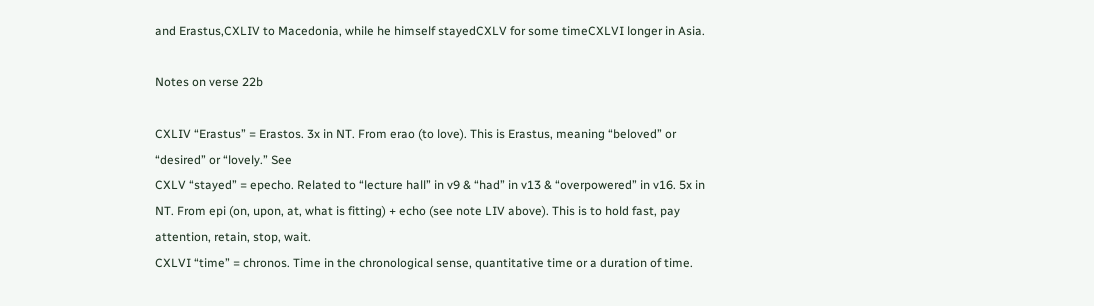and Erastus,CXLIV to Macedonia, while he himself stayedCXLV for some timeCXLVI longer in Asia.

Notes on verse 22b

CXLIV “Erastus” = Erastos. 3x in NT. From erao (to love). This is Erastus, meaning “beloved” or “desired” or “lovely.” See
CXLV “stayed” = epecho. Related to “lecture hall” in v9 & “had” in v13 & “overpowered” in v16. 5x in NT. From epi (on, upon, at, what is fitting) + echo (see note LIV above). This is to hold fast, pay attention, retain, stop, wait.
CXLVI “time” = chronos. Time in the chronological sense, quantitative time or a duration of time.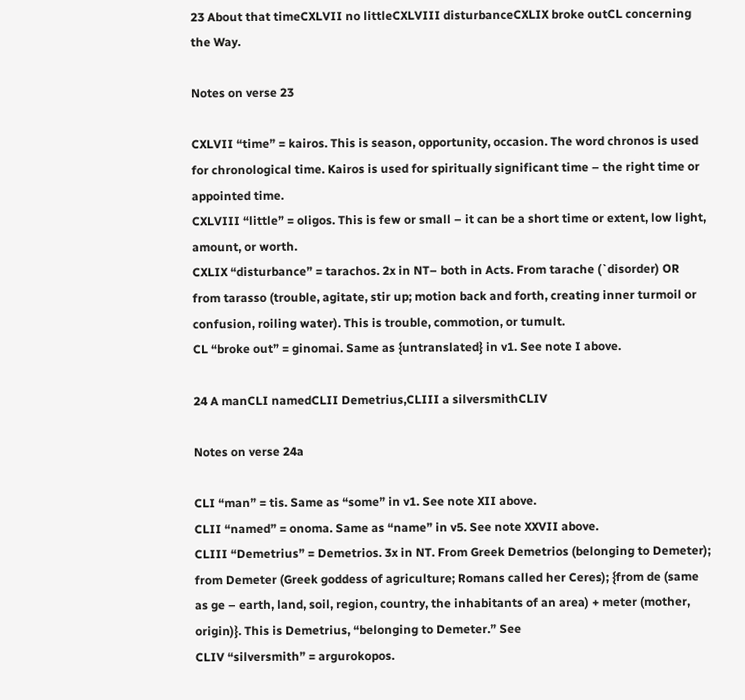23 About that timeCXLVII no littleCXLVIII disturbanceCXLIX broke outCL concerning the Way.

Notes on verse 23

CXLVII “time” = kairos. This is season, opportunity, occasion. The word chronos is used for chronological time. Kairos is used for spiritually significant time – the right time or appointed time.
CXLVIII “little” = oligos. This is few or small – it can be a short time or extent, low light, amount, or worth.
CXLIX “disturbance” = tarachos. 2x in NT– both in Acts. From tarache (`disorder) OR from tarasso (trouble, agitate, stir up; motion back and forth, creating inner turmoil or confusion, roiling water). This is trouble, commotion, or tumult.
CL “broke out” = ginomai. Same as {untranslated} in v1. See note I above.

24 A manCLI namedCLII Demetrius,CLIII a silversmithCLIV

Notes on verse 24a

CLI “man” = tis. Same as “some” in v1. See note XII above.
CLII “named” = onoma. Same as “name” in v5. See note XXVII above.
CLIII “Demetrius” = Demetrios. 3x in NT. From Greek Demetrios (belonging to Demeter); from Demeter (Greek goddess of agriculture; Romans called her Ceres); {from de (same as ge – earth, land, soil, region, country, the inhabitants of an area) + meter (mother, origin)}. This is Demetrius, “belonging to Demeter.” See
CLIV “silversmith” = argurokopos.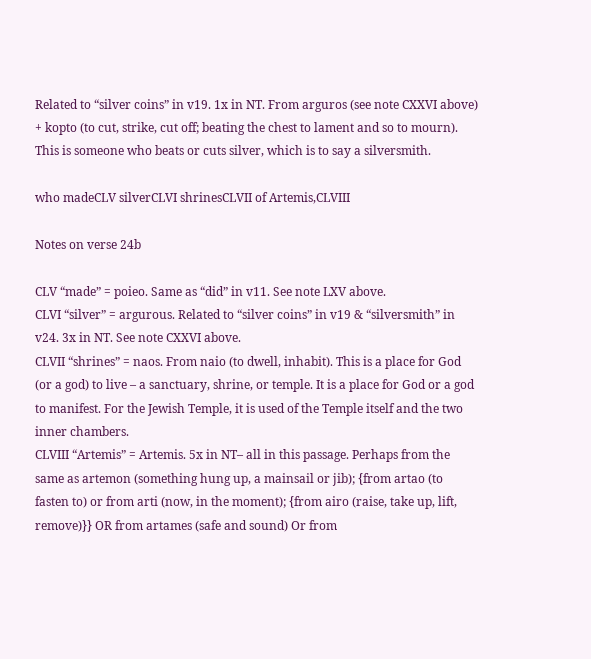Related to “silver coins” in v19. 1x in NT. From arguros (see note CXXVI above) + kopto (to cut, strike, cut off; beating the chest to lament and so to mourn). This is someone who beats or cuts silver, which is to say a silversmith.

who madeCLV silverCLVI shrinesCLVII of Artemis,CLVIII

Notes on verse 24b

CLV “made” = poieo. Same as “did” in v11. See note LXV above.
CLVI “silver” = argurous. Related to “silver coins” in v19 & “silversmith” in v24. 3x in NT. See note CXXVI above.
CLVII “shrines” = naos. From naio (to dwell, inhabit). This is a place for God (or a god) to live – a sanctuary, shrine, or temple. It is a place for God or a god to manifest. For the Jewish Temple, it is used of the Temple itself and the two inner chambers.
CLVIII “Artemis” = Artemis. 5x in NT– all in this passage. Perhaps from the same as artemon (something hung up, a mainsail or jib); {from artao (to fasten to) or from arti (now, in the moment); {from airo (raise, take up, lift, remove)}} OR from artames (safe and sound) Or from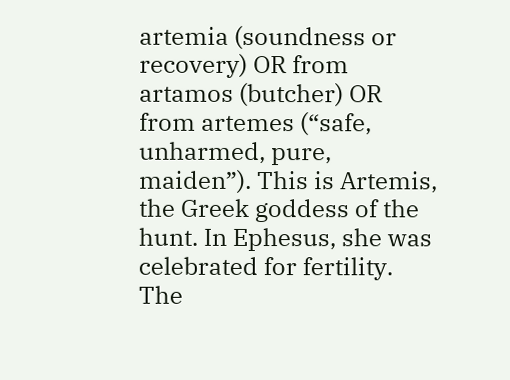artemia (soundness or recovery) OR from artamos (butcher) OR from artemes (“safe, unharmed, pure, maiden”). This is Artemis, the Greek goddess of the hunt. In Ephesus, she was celebrated for fertility. The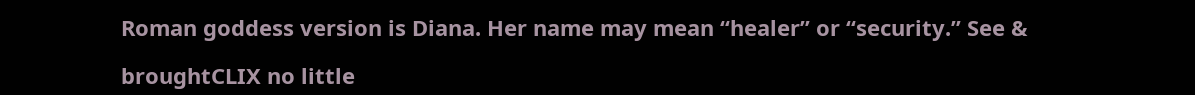Roman goddess version is Diana. Her name may mean “healer” or “security.” See &

broughtCLIX no little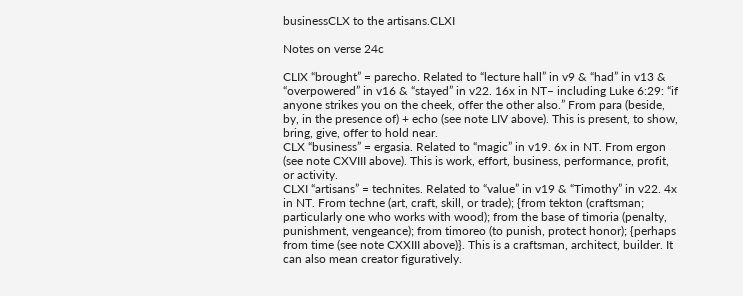businessCLX to the artisans.CLXI

Notes on verse 24c

CLIX “brought” = parecho. Related to “lecture hall” in v9 & “had” in v13 & “overpowered” in v16 & “stayed” in v22. 16x in NT– including Luke 6:29: “if anyone strikes you on the cheek, offer the other also.” From para (beside, by, in the presence of) + echo (see note LIV above). This is present, to show, bring, give, offer to hold near.
CLX “business” = ergasia. Related to “magic” in v19. 6x in NT. From ergon (see note CXVIII above). This is work, effort, business, performance, profit, or activity.
CLXI “artisans” = technites. Related to “value” in v19 & “Timothy” in v22. 4x in NT. From techne (art, craft, skill, or trade); {from tekton (craftsman; particularly one who works with wood); from the base of timoria (penalty, punishment, vengeance); from timoreo (to punish, protect honor); {perhaps from time (see note CXXIII above)}. This is a craftsman, architect, builder. It can also mean creator figuratively.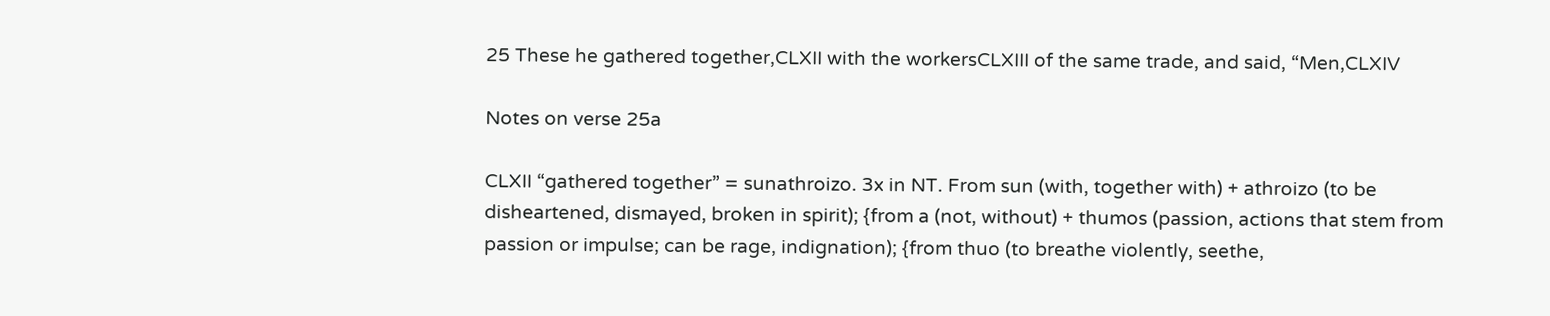25 These he gathered together,CLXII with the workersCLXIII of the same trade, and said, “Men,CLXIV

Notes on verse 25a

CLXII “gathered together” = sunathroizo. 3x in NT. From sun (with, together with) + athroizo (to be disheartened, dismayed, broken in spirit); {from a (not, without) + thumos (passion, actions that stem from passion or impulse; can be rage, indignation); {from thuo (to breathe violently, seethe,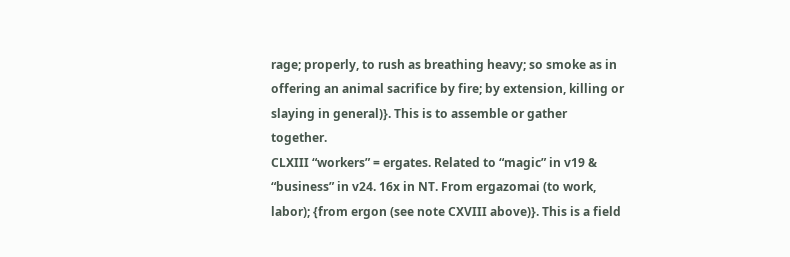rage; properly, to rush as breathing heavy; so smoke as in offering an animal sacrifice by fire; by extension, killing or slaying in general)}. This is to assemble or gather together.
CLXIII “workers” = ergates. Related to “magic” in v19 & “business” in v24. 16x in NT. From ergazomai (to work, labor); {from ergon (see note CXVIII above)}. This is a field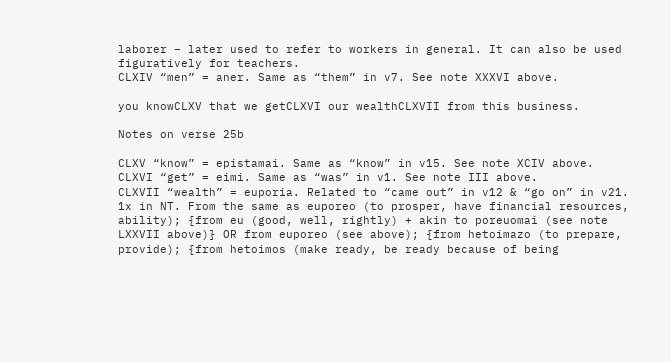laborer – later used to refer to workers in general. It can also be used figuratively for teachers.
CLXIV “men” = aner. Same as “them” in v7. See note XXXVI above.

you knowCLXV that we getCLXVI our wealthCLXVII from this business.

Notes on verse 25b

CLXV “know” = epistamai. Same as “know” in v15. See note XCIV above.
CLXVI “get” = eimi. Same as “was” in v1. See note III above.
CLXVII “wealth” = euporia. Related to “came out” in v12 & “go on” in v21. 1x in NT. From the same as euporeo (to prosper, have financial resources, ability); {from eu (good, well, rightly) + akin to poreuomai (see note LXXVII above)} OR from euporeo (see above); {from hetoimazo (to prepare, provide); {from hetoimos (make ready, be ready because of being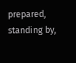prepared, standing by,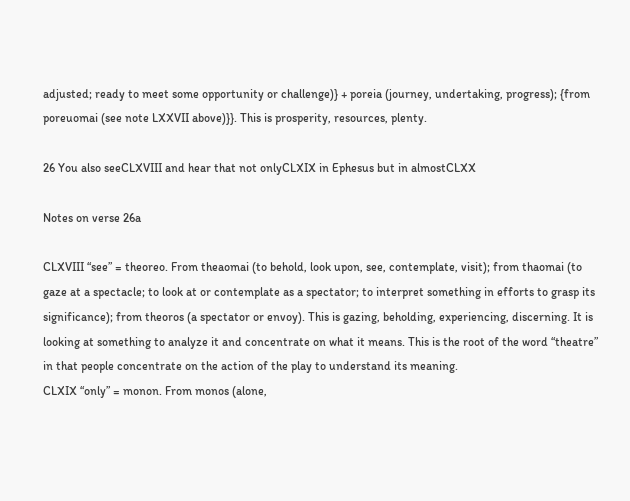adjusted; ready to meet some opportunity or challenge)} + poreia (journey, undertaking, progress); {from poreuomai (see note LXXVII above)}}. This is prosperity, resources, plenty.

26 You also seeCLXVIII and hear that not onlyCLXIX in Ephesus but in almostCLXX

Notes on verse 26a

CLXVIII “see” = theoreo. From theaomai (to behold, look upon, see, contemplate, visit); from thaomai (to gaze at a spectacle; to look at or contemplate as a spectator; to interpret something in efforts to grasp its significance); from theoros (a spectator or envoy). This is gazing, beholding, experiencing, discerning. It is looking at something to analyze it and concentrate on what it means. This is the root of the word “theatre” in that people concentrate on the action of the play to understand its meaning.
CLXIX “only” = monon. From monos (alone,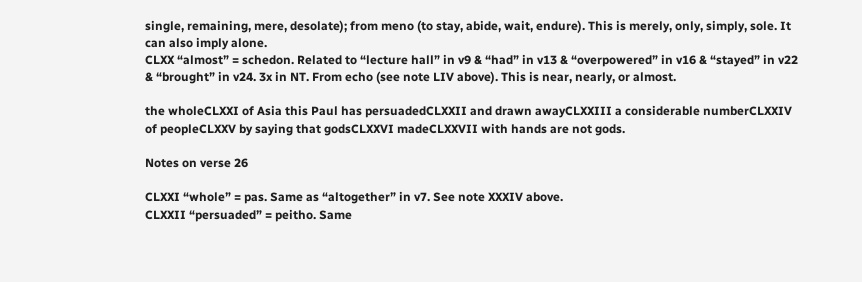single, remaining, mere, desolate); from meno (to stay, abide, wait, endure). This is merely, only, simply, sole. It can also imply alone.
CLXX “almost” = schedon. Related to “lecture hall” in v9 & “had” in v13 & “overpowered” in v16 & “stayed” in v22 & “brought” in v24. 3x in NT. From echo (see note LIV above). This is near, nearly, or almost.

the wholeCLXXI of Asia this Paul has persuadedCLXXII and drawn awayCLXXIII a considerable numberCLXXIV of peopleCLXXV by saying that godsCLXXVI madeCLXXVII with hands are not gods.

Notes on verse 26

CLXXI “whole” = pas. Same as “altogether” in v7. See note XXXIV above.
CLXXII “persuaded” = peitho. Same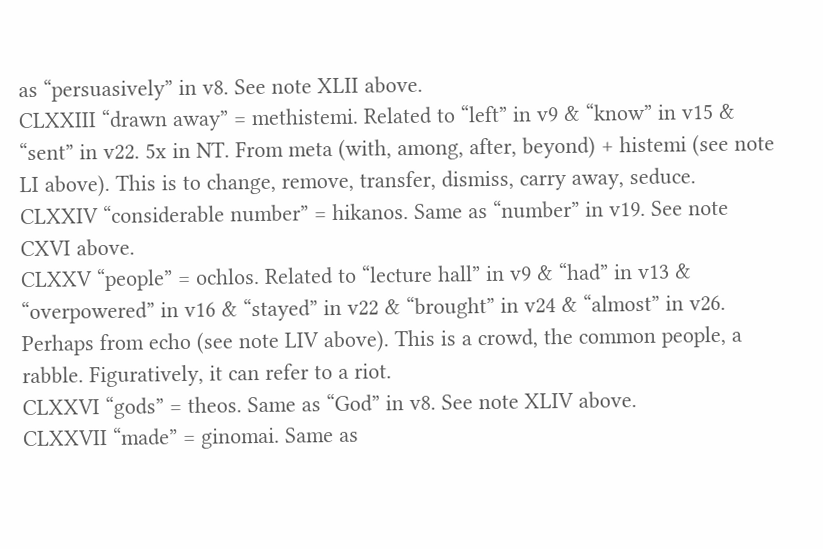as “persuasively” in v8. See note XLII above.
CLXXIII “drawn away” = methistemi. Related to “left” in v9 & “know” in v15 & “sent” in v22. 5x in NT. From meta (with, among, after, beyond) + histemi (see note LI above). This is to change, remove, transfer, dismiss, carry away, seduce.
CLXXIV “considerable number” = hikanos. Same as “number” in v19. See note CXVI above.
CLXXV “people” = ochlos. Related to “lecture hall” in v9 & “had” in v13 & “overpowered” in v16 & “stayed” in v22 & “brought” in v24 & “almost” in v26. Perhaps from echo (see note LIV above). This is a crowd, the common people, a rabble. Figuratively, it can refer to a riot.
CLXXVI “gods” = theos. Same as “God” in v8. See note XLIV above.
CLXXVII “made” = ginomai. Same as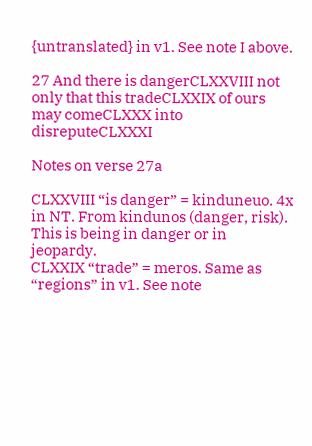{untranslated} in v1. See note I above.

27 And there is dangerCLXXVIII not only that this tradeCLXXIX of ours may comeCLXXX into disreputeCLXXXI

Notes on verse 27a

CLXXVIII “is danger” = kinduneuo. 4x in NT. From kindunos (danger, risk). This is being in danger or in jeopardy.
CLXXIX “trade” = meros. Same as “regions” in v1. See note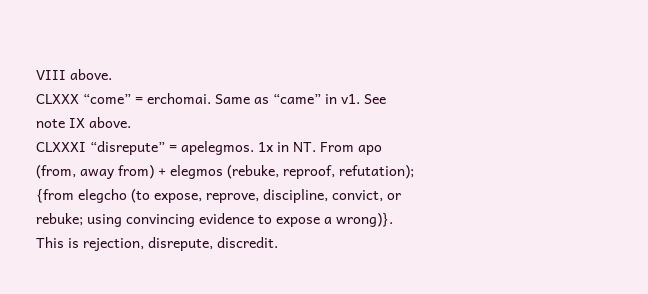VIII above.
CLXXX “come” = erchomai. Same as “came” in v1. See note IX above.
CLXXXI “disrepute” = apelegmos. 1x in NT. From apo (from, away from) + elegmos (rebuke, reproof, refutation); {from elegcho (to expose, reprove, discipline, convict, or rebuke; using convincing evidence to expose a wrong)}. This is rejection, disrepute, discredit.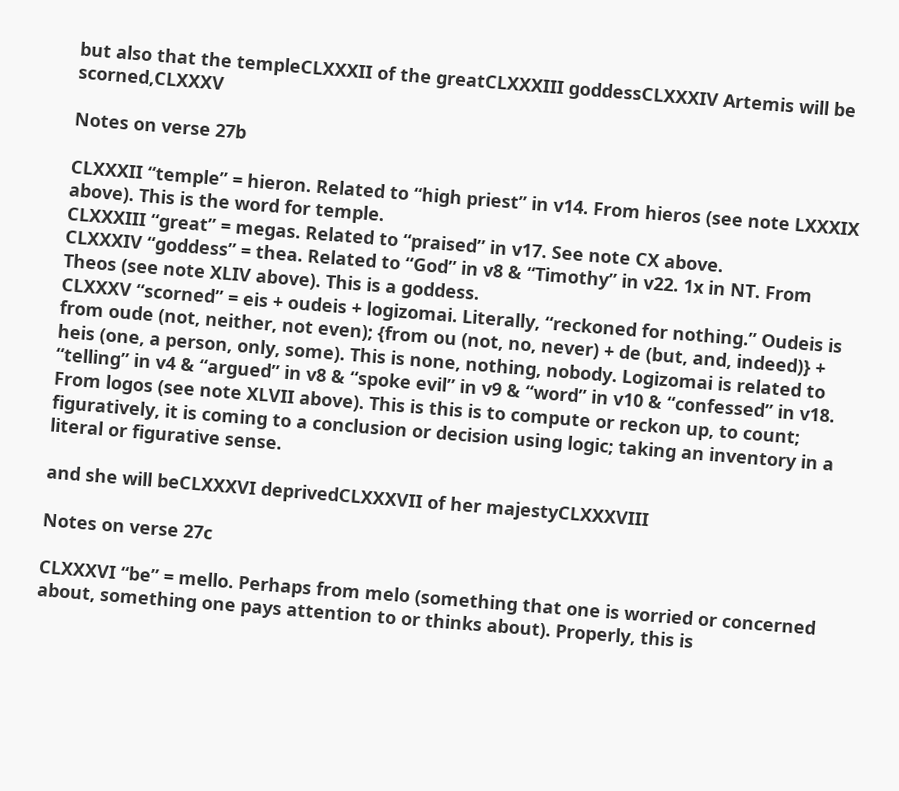but also that the templeCLXXXII of the greatCLXXXIII goddessCLXXXIV Artemis will be scorned,CLXXXV

Notes on verse 27b

CLXXXII “temple” = hieron. Related to “high priest” in v14. From hieros (see note LXXXIX above). This is the word for temple.
CLXXXIII “great” = megas. Related to “praised” in v17. See note CX above.
CLXXXIV “goddess” = thea. Related to “God” in v8 & “Timothy” in v22. 1x in NT. From Theos (see note XLIV above). This is a goddess.
CLXXXV “scorned” = eis + oudeis + logizomai. Literally, “reckoned for nothing.” Oudeis is from oude (not, neither, not even); {from ou (not, no, never) + de (but, and, indeed)} + heis (one, a person, only, some). This is none, nothing, nobody. Logizomai is related to “telling” in v4 & “argued” in v8 & “spoke evil” in v9 & “word” in v10 & “confessed” in v18. From logos (see note XLVII above). This is this is to compute or reckon up, to count; figuratively, it is coming to a conclusion or decision using logic; taking an inventory in a literal or figurative sense.

and she will beCLXXXVI deprivedCLXXXVII of her majestyCLXXXVIII

Notes on verse 27c

CLXXXVI “be” = mello. Perhaps from melo (something that one is worried or concerned about, something one pays attention to or thinks about). Properly, this is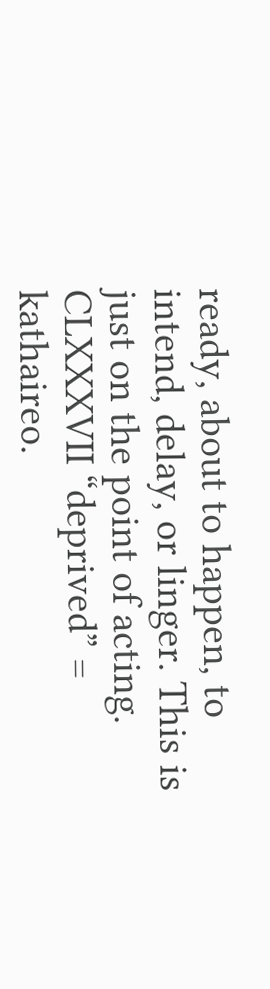ready, about to happen, to intend, delay, or linger. This is just on the point of acting.
CLXXXVII “deprived” = kathaireo.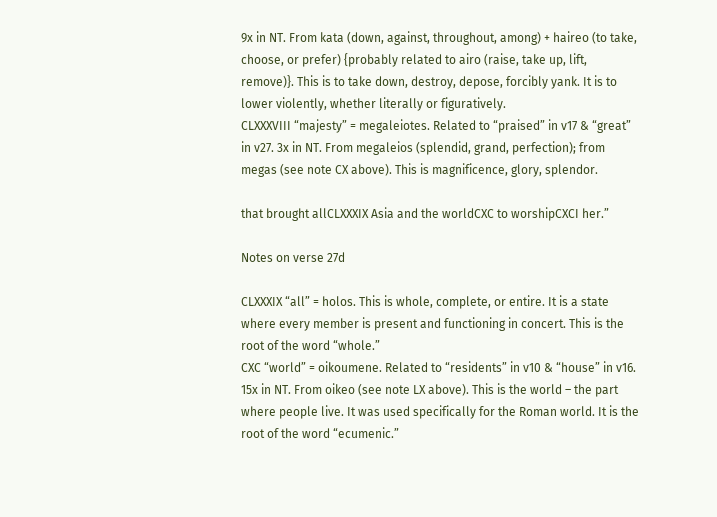9x in NT. From kata (down, against, throughout, among) + haireo (to take, choose, or prefer) {probably related to airo (raise, take up, lift, remove)}. This is to take down, destroy, depose, forcibly yank. It is to lower violently, whether literally or figuratively.
CLXXXVIII “majesty” = megaleiotes. Related to “praised” in v17 & “great” in v27. 3x in NT. From megaleios (splendid, grand, perfection); from megas (see note CX above). This is magnificence, glory, splendor.

that brought allCLXXXIX Asia and the worldCXC to worshipCXCI her.”

Notes on verse 27d

CLXXXIX “all” = holos. This is whole, complete, or entire. It is a state where every member is present and functioning in concert. This is the root of the word “whole.”
CXC “world” = oikoumene. Related to “residents” in v10 & “house” in v16. 15x in NT. From oikeo (see note LX above). This is the world – the part where people live. It was used specifically for the Roman world. It is the root of the word “ecumenic.”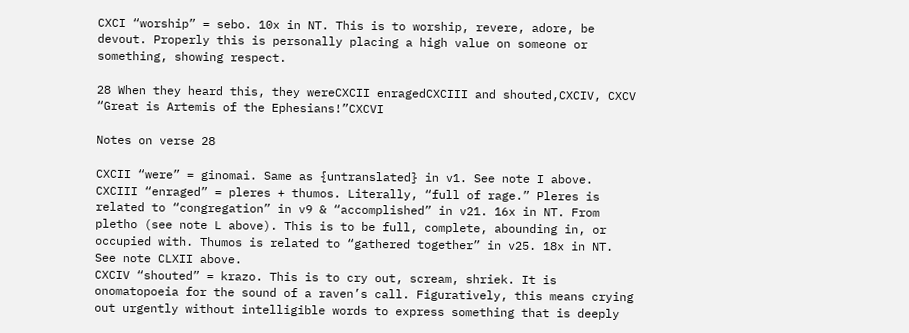CXCI “worship” = sebo. 10x in NT. This is to worship, revere, adore, be devout. Properly this is personally placing a high value on someone or something, showing respect.

28 When they heard this, they wereCXCII enragedCXCIII and shouted,CXCIV, CXCV “Great is Artemis of the Ephesians!”CXCVI

Notes on verse 28

CXCII “were” = ginomai. Same as {untranslated} in v1. See note I above.
CXCIII “enraged” = pleres + thumos. Literally, “full of rage.” Pleres is related to “congregation” in v9 & “accomplished” in v21. 16x in NT. From pletho (see note L above). This is to be full, complete, abounding in, or occupied with. Thumos is related to “gathered together” in v25. 18x in NT. See note CLXII above.
CXCIV “shouted” = krazo. This is to cry out, scream, shriek. It is onomatopoeia for the sound of a raven’s call. Figuratively, this means crying out urgently without intelligible words to express something that is deeply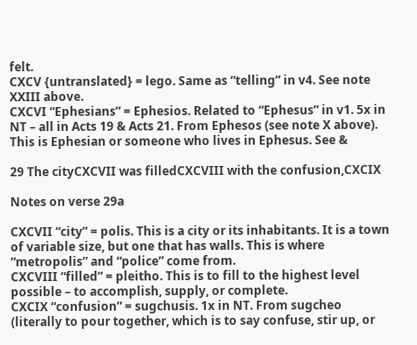felt.
CXCV {untranslated} = lego. Same as “telling” in v4. See note XXIII above.
CXCVI “Ephesians” = Ephesios. Related to “Ephesus” in v1. 5x in NT – all in Acts 19 & Acts 21. From Ephesos (see note X above). This is Ephesian or someone who lives in Ephesus. See &

29 The cityCXCVII was filledCXCVIII with the confusion,CXCIX

Notes on verse 29a

CXCVII “city” = polis. This is a city or its inhabitants. It is a town of variable size, but one that has walls. This is where “metropolis” and “police” come from.
CXCVIII “filled” = pleitho. This is to fill to the highest level possible – to accomplish, supply, or complete.
CXCIX “confusion” = sugchusis. 1x in NT. From sugcheo (literally to pour together, which is to say confuse, stir up, or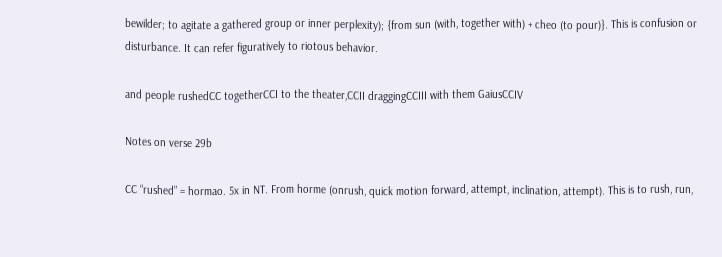bewilder; to agitate a gathered group or inner perplexity); {from sun (with, together with) + cheo (to pour)}. This is confusion or disturbance. It can refer figuratively to riotous behavior.

and people rushedCC togetherCCI to the theater,CCII draggingCCIII with them GaiusCCIV

Notes on verse 29b

CC “rushed” = hormao. 5x in NT. From horme (onrush, quick motion forward, attempt, inclination, attempt). This is to rush, run,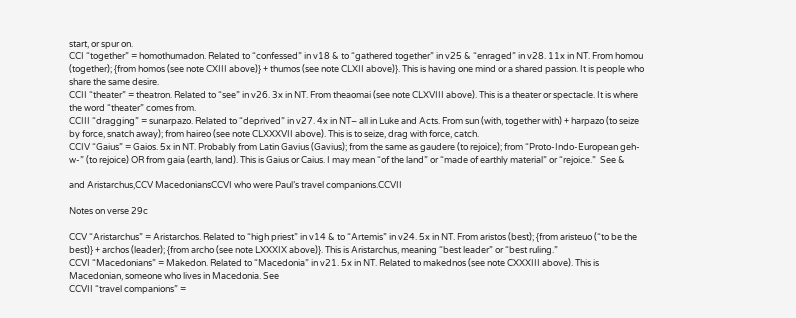start, or spur on.
CCI “together” = homothumadon. Related to “confessed” in v18 & to “gathered together” in v25 & “enraged” in v28. 11x in NT. From homou (together); {from homos (see note CXIII above)} + thumos (see note CLXII above)}. This is having one mind or a shared passion. It is people who share the same desire.
CCII “theater” = theatron. Related to “see” in v26. 3x in NT. From theaomai (see note CLXVIII above). This is a theater or spectacle. It is where the word “theater” comes from.
CCIII “dragging” = sunarpazo. Related to “deprived” in v27. 4x in NT– all in Luke and Acts. From sun (with, together with) + harpazo (to seize by force, snatch away); from haireo (see note CLXXXVII above). This is to seize, drag with force, catch.
CCIV “Gaius” = Gaios. 5x in NT. Probably from Latin Gavius (Gavius); from the same as gaudere (to rejoice); from “Proto-Indo-European geh-w-” (to rejoice) OR from gaia (earth, land). This is Gaius or Caius. I may mean “of the land” or “made of earthly material” or “rejoice.”  See &

and Aristarchus,CCV MacedoniansCCVI who were Paul’s travel companions.CCVII

Notes on verse 29c

CCV “Aristarchus” = Aristarchos. Related to “high priest” in v14 & to “Artemis” in v24. 5x in NT. From aristos (best); {from aristeuo (“to be the best)} + archos (leader); {from archo (see note LXXXIX above)}. This is Aristarchus, meaning “best leader” or “best ruling.”
CCVI “Macedonians” = Makedon. Related to “Macedonia” in v21. 5x in NT. Related to makednos (see note CXXXIII above). This is Macedonian, someone who lives in Macedonia. See
CCVII “travel companions” =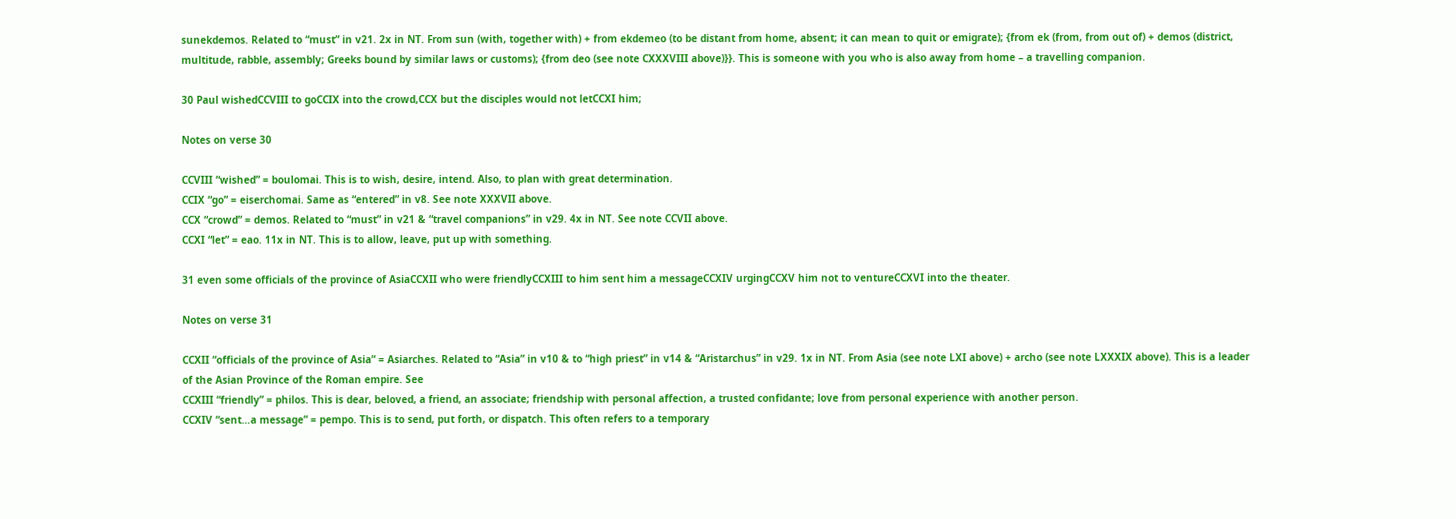sunekdemos. Related to “must” in v21. 2x in NT. From sun (with, together with) + from ekdemeo (to be distant from home, absent; it can mean to quit or emigrate); {from ek (from, from out of) + demos (district, multitude, rabble, assembly; Greeks bound by similar laws or customs); {from deo (see note CXXXVIII above)}}. This is someone with you who is also away from home – a travelling companion.

30 Paul wishedCCVIII to goCCIX into the crowd,CCX but the disciples would not letCCXI him;

Notes on verse 30

CCVIII “wished” = boulomai. This is to wish, desire, intend. Also, to plan with great determination.
CCIX “go” = eiserchomai. Same as “entered” in v8. See note XXXVII above.
CCX “crowd” = demos. Related to “must” in v21 & “travel companions” in v29. 4x in NT. See note CCVII above.
CCXI “let” = eao. 11x in NT. This is to allow, leave, put up with something.

31 even some officials of the province of AsiaCCXII who were friendlyCCXIII to him sent him a messageCCXIV urgingCCXV him not to ventureCCXVI into the theater.

Notes on verse 31

CCXII “officials of the province of Asia” = Asiarches. Related to “Asia” in v10 & to “high priest” in v14 & “Aristarchus” in v29. 1x in NT. From Asia (see note LXI above) + archo (see note LXXXIX above). This is a leader of the Asian Province of the Roman empire. See
CCXIII “friendly” = philos. This is dear, beloved, a friend, an associate; friendship with personal affection, a trusted confidante; love from personal experience with another person.
CCXIV “sent…a message” = pempo. This is to send, put forth, or dispatch. This often refers to a temporary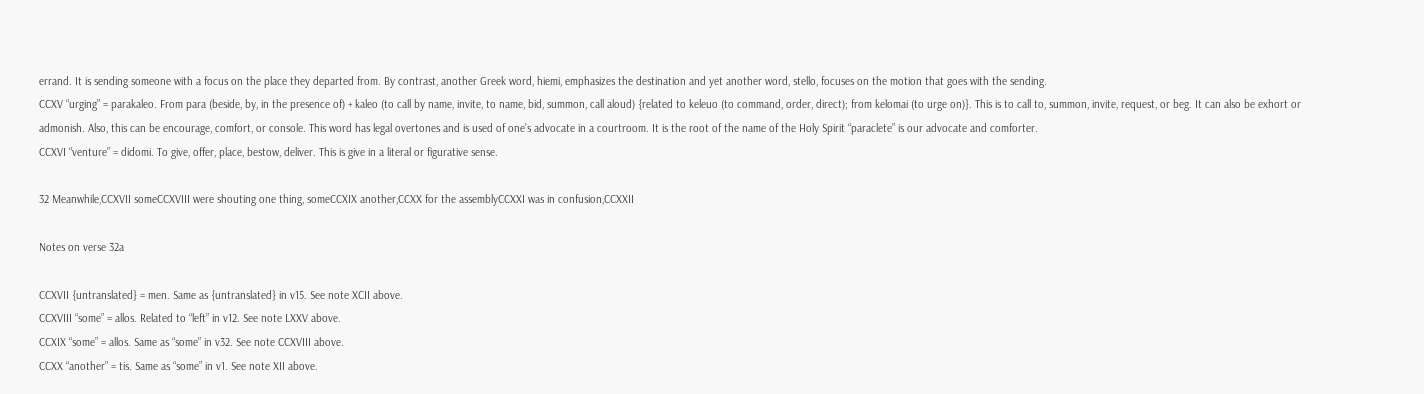errand. It is sending someone with a focus on the place they departed from. By contrast, another Greek word, hiemi, emphasizes the destination and yet another word, stello, focuses on the motion that goes with the sending.
CCXV “urging” = parakaleo. From para (beside, by, in the presence of) + kaleo (to call by name, invite, to name, bid, summon, call aloud) {related to keleuo (to command, order, direct); from kelomai (to urge on)}. This is to call to, summon, invite, request, or beg. It can also be exhort or admonish. Also, this can be encourage, comfort, or console. This word has legal overtones and is used of one’s advocate in a courtroom. It is the root of the name of the Holy Spirit “paraclete” is our advocate and comforter.
CCXVI “venture” = didomi. To give, offer, place, bestow, deliver. This is give in a literal or figurative sense.

32 Meanwhile,CCXVII someCCXVIII were shouting one thing, someCCXIX another,CCXX for the assemblyCCXXI was in confusion,CCXXII

Notes on verse 32a

CCXVII {untranslated} = men. Same as {untranslated} in v15. See note XCII above.
CCXVIII “some” = allos. Related to “left” in v12. See note LXXV above.
CCXIX “some” = allos. Same as “some” in v32. See note CCXVIII above.
CCXX “another” = tis. Same as “some” in v1. See note XII above.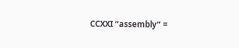CCXXI “assembly” =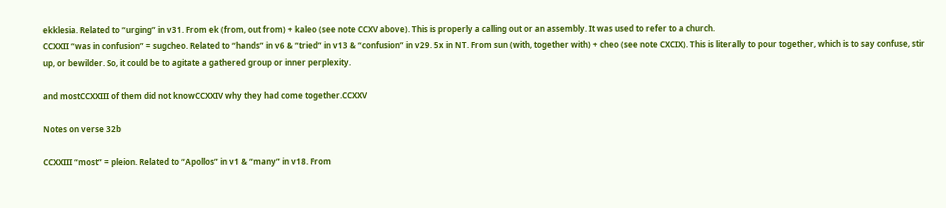ekklesia. Related to “urging” in v31. From ek (from, out from) + kaleo (see note CCXV above). This is properly a calling out or an assembly. It was used to refer to a church.
CCXXII “was in confusion” = sugcheo. Related to “hands” in v6 & “tried” in v13 & “confusion” in v29. 5x in NT. From sun (with, together with) + cheo (see note CXCIX). This is literally to pour together, which is to say confuse, stir up, or bewilder. So, it could be to agitate a gathered group or inner perplexity.

and mostCCXXIII of them did not knowCCXXIV why they had come together.CCXXV

Notes on verse 32b

CCXXIII “most” = pleion. Related to “Apollos” in v1 & “many” in v18. From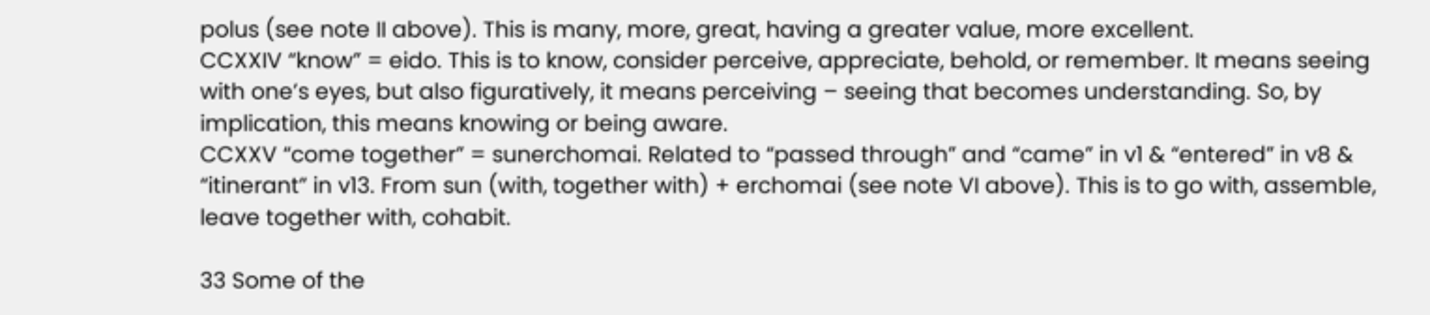polus (see note II above). This is many, more, great, having a greater value, more excellent.
CCXXIV “know” = eido. This is to know, consider perceive, appreciate, behold, or remember. It means seeing with one’s eyes, but also figuratively, it means perceiving – seeing that becomes understanding. So, by implication, this means knowing or being aware.
CCXXV “come together” = sunerchomai. Related to “passed through” and “came” in v1 & “entered” in v8 & “itinerant” in v13. From sun (with, together with) + erchomai (see note VI above). This is to go with, assemble, leave together with, cohabit.

33 Some of the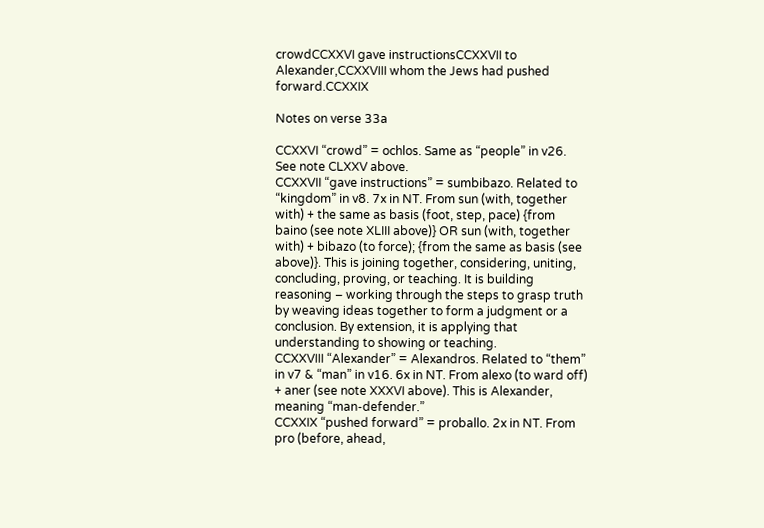crowdCCXXVI gave instructionsCCXXVII to Alexander,CCXXVIII whom the Jews had pushed forward.CCXXIX

Notes on verse 33a

CCXXVI “crowd” = ochlos. Same as “people” in v26. See note CLXXV above.
CCXXVII “gave instructions” = sumbibazo. Related to “kingdom” in v8. 7x in NT. From sun (with, together with) + the same as basis (foot, step, pace) {from baino (see note XLIII above)} OR sun (with, together with) + bibazo (to force); {from the same as basis (see above)}. This is joining together, considering, uniting, concluding, proving, or teaching. It is building reasoning – working through the steps to grasp truth by weaving ideas together to form a judgment or a conclusion. By extension, it is applying that understanding to showing or teaching.
CCXXVIII “Alexander” = Alexandros. Related to “them” in v7 & “man” in v16. 6x in NT. From alexo (to ward off) + aner (see note XXXVI above). This is Alexander, meaning “man-defender.”
CCXXIX “pushed forward” = proballo. 2x in NT. From pro (before, ahead,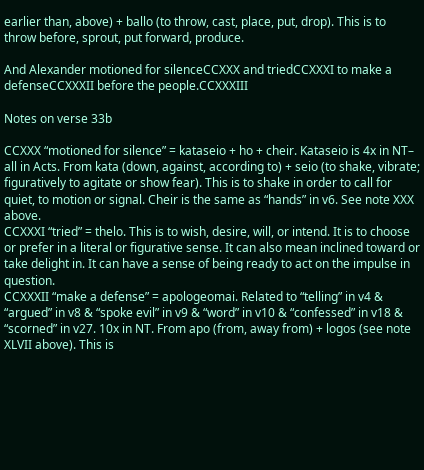earlier than, above) + ballo (to throw, cast, place, put, drop). This is to throw before, sprout, put forward, produce.

And Alexander motioned for silenceCCXXX and triedCCXXXI to make a defenseCCXXXII before the people.CCXXXIII

Notes on verse 33b

CCXXX “motioned for silence” = kataseio + ho + cheir. Kataseio is 4x in NT– all in Acts. From kata (down, against, according to) + seio (to shake, vibrate; figuratively to agitate or show fear). This is to shake in order to call for quiet, to motion or signal. Cheir is the same as “hands” in v6. See note XXX above.
CCXXXI “tried” = thelo. This is to wish, desire, will, or intend. It is to choose or prefer in a literal or figurative sense. It can also mean inclined toward or take delight in. It can have a sense of being ready to act on the impulse in question.
CCXXXII “make a defense” = apologeomai. Related to “telling” in v4 & “argued” in v8 & “spoke evil” in v9 & “word” in v10 & “confessed” in v18 & “scorned” in v27. 10x in NT. From apo (from, away from) + logos (see note XLVII above). This is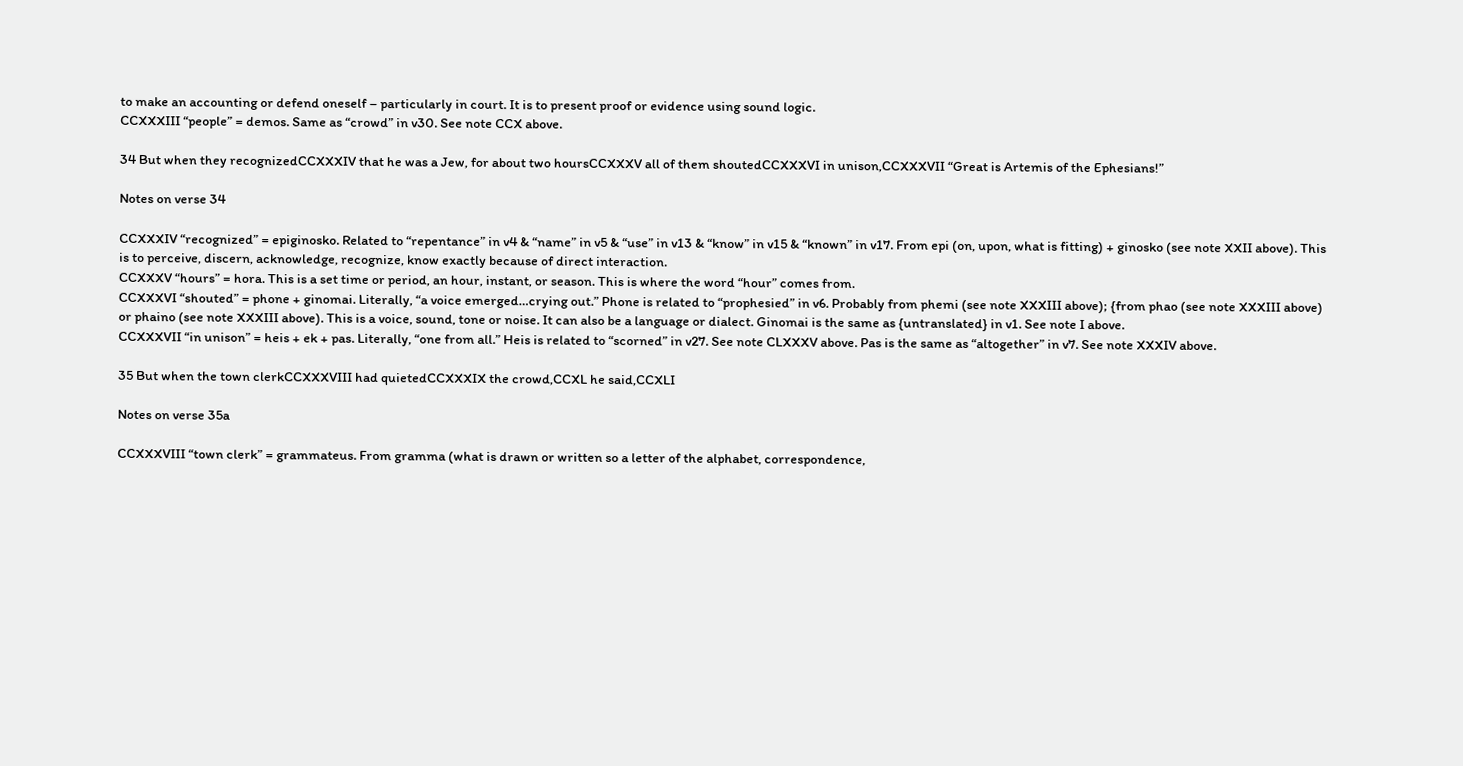to make an accounting or defend oneself – particularly in court. It is to present proof or evidence using sound logic.
CCXXXIII “people” = demos. Same as “crowd” in v30. See note CCX above.

34 But when they recognizedCCXXXIV that he was a Jew, for about two hoursCCXXXV all of them shoutedCCXXXVI in unison,CCXXXVII “Great is Artemis of the Ephesians!”

Notes on verse 34

CCXXXIV “recognized” = epiginosko. Related to “repentance” in v4 & “name” in v5 & “use” in v13 & “know” in v15 & “known” in v17. From epi (on, upon, what is fitting) + ginosko (see note XXII above). This is to perceive, discern, acknowledge, recognize, know exactly because of direct interaction.
CCXXXV “hours” = hora. This is a set time or period, an hour, instant, or season. This is where the word “hour” comes from.
CCXXXVI “shouted” = phone + ginomai. Literally, “a voice emerged…crying out.” Phone is related to “prophesied” in v6. Probably from phemi (see note XXXIII above); {from phao (see note XXXIII above) or phaino (see note XXXIII above). This is a voice, sound, tone or noise. It can also be a language or dialect. Ginomai is the same as {untranslated} in v1. See note I above.
CCXXXVII “in unison” = heis + ek + pas. Literally, “one from all.” Heis is related to “scorned” in v27. See note CLXXXV above. Pas is the same as “altogether” in v7. See note XXXIV above.

35 But when the town clerkCCXXXVIII had quietedCCXXXIX the crowd,CCXL he said,CCXLI

Notes on verse 35a

CCXXXVIII “town clerk” = grammateus. From gramma (what is drawn or written so a letter of the alphabet, correspondence,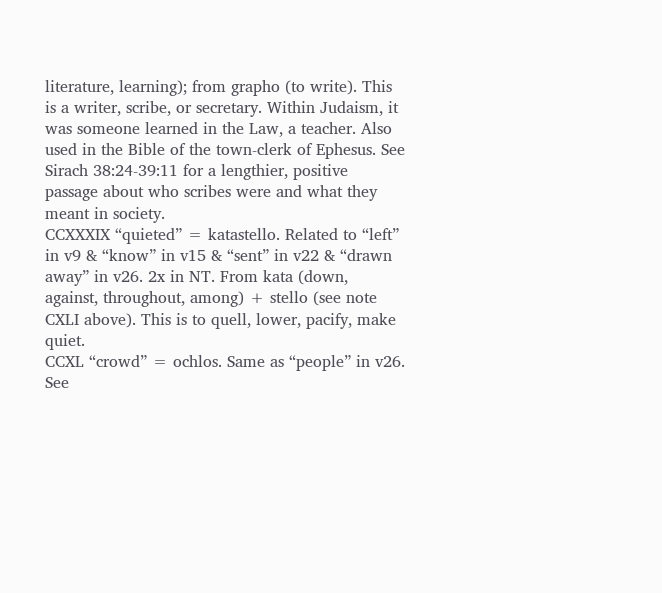literature, learning); from grapho (to write). This is a writer, scribe, or secretary. Within Judaism, it was someone learned in the Law, a teacher. Also used in the Bible of the town-clerk of Ephesus. See Sirach 38:24-39:11 for a lengthier, positive passage about who scribes were and what they meant in society.
CCXXXIX “quieted” = katastello. Related to “left” in v9 & “know” in v15 & “sent” in v22 & “drawn away” in v26. 2x in NT. From kata (down, against, throughout, among) + stello (see note CXLI above). This is to quell, lower, pacify, make quiet.
CCXL “crowd” = ochlos. Same as “people” in v26. See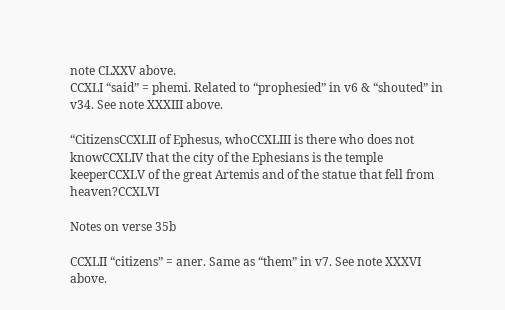note CLXXV above.
CCXLI “said” = phemi. Related to “prophesied” in v6 & “shouted” in v34. See note XXXIII above.

“CitizensCCXLII of Ephesus, whoCCXLIII is there who does not knowCCXLIV that the city of the Ephesians is the temple keeperCCXLV of the great Artemis and of the statue that fell from heaven?CCXLVI

Notes on verse 35b

CCXLII “citizens” = aner. Same as “them” in v7. See note XXXVI above.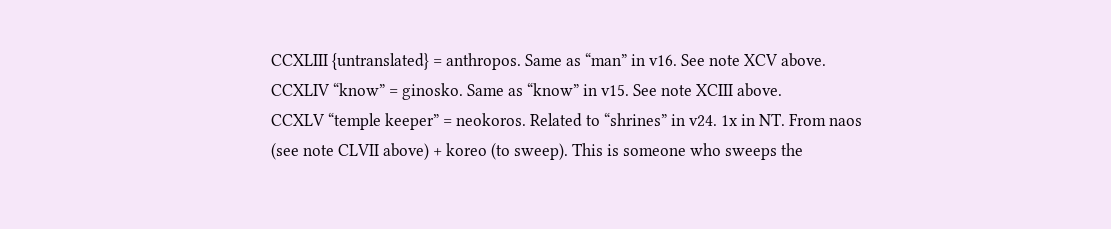CCXLIII {untranslated} = anthropos. Same as “man” in v16. See note XCV above.
CCXLIV “know” = ginosko. Same as “know” in v15. See note XCIII above.
CCXLV “temple keeper” = neokoros. Related to “shrines” in v24. 1x in NT. From naos (see note CLVII above) + koreo (to sweep). This is someone who sweeps the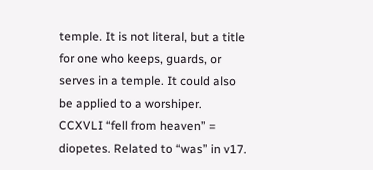temple. It is not literal, but a title for one who keeps, guards, or serves in a temple. It could also be applied to a worshiper.
CCXVLI “fell from heaven” = diopetes. Related to “was” in v17.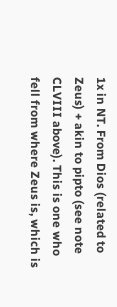1x in NT. From Dios (related to Zeus) + akin to pipto (see note CLVIII above). This is one who fell from where Zeus is, which is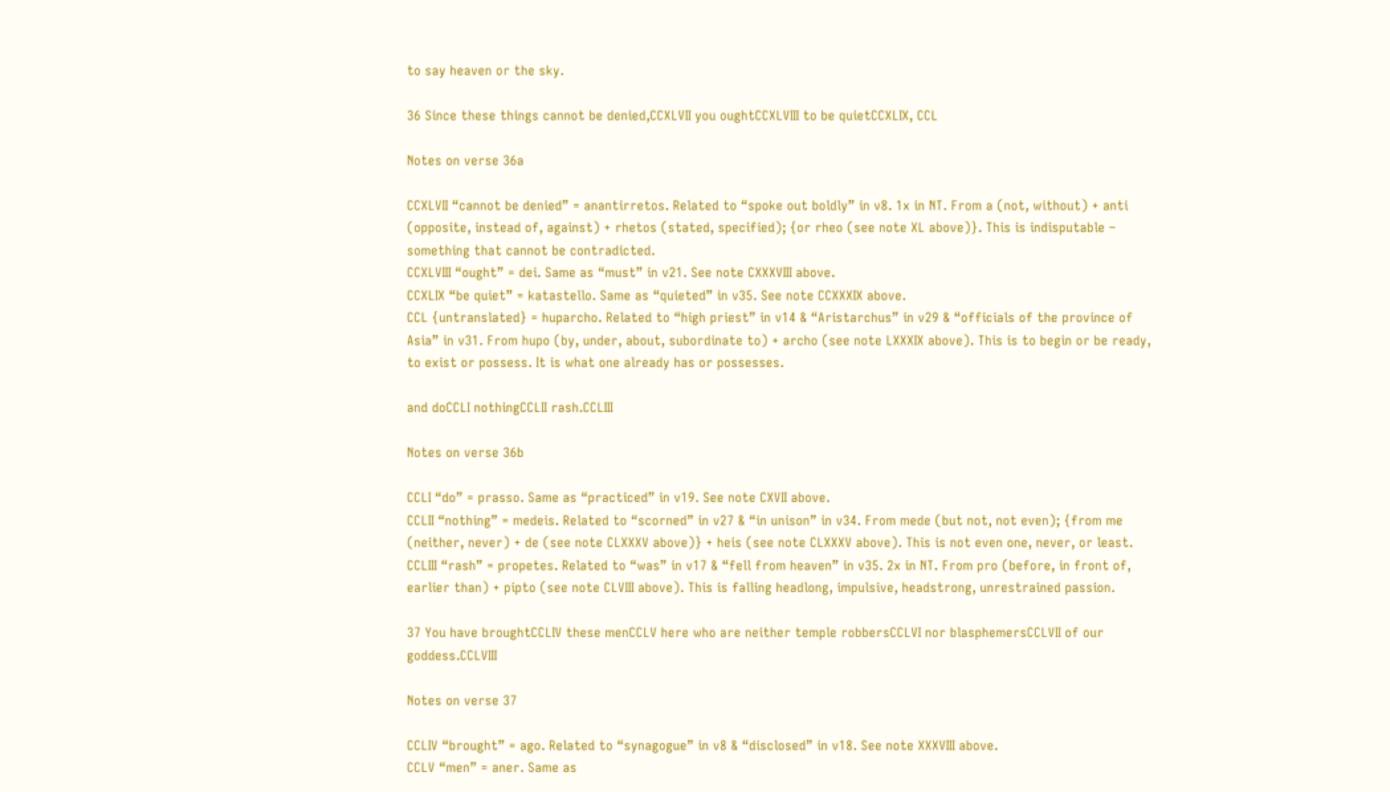to say heaven or the sky.

36 Since these things cannot be denied,CCXLVII you oughtCCXLVIII to be quietCCXLIX, CCL

Notes on verse 36a

CCXLVII “cannot be denied” = anantirretos. Related to “spoke out boldly” in v8. 1x in NT. From a (not, without) + anti (opposite, instead of, against) + rhetos (stated, specified); {or rheo (see note XL above)}. This is indisputable – something that cannot be contradicted.
CCXLVIII “ought” = dei. Same as “must” in v21. See note CXXXVIII above.
CCXLIX “be quiet” = katastello. Same as “quieted” in v35. See note CCXXXIX above.
CCL {untranslated} = huparcho. Related to “high priest” in v14 & “Aristarchus” in v29 & “officials of the province of Asia” in v31. From hupo (by, under, about, subordinate to) + archo (see note LXXXIX above). This is to begin or be ready, to exist or possess. It is what one already has or possesses.

and doCCLI nothingCCLII rash.CCLIII

Notes on verse 36b

CCLI “do” = prasso. Same as “practiced” in v19. See note CXVII above.
CCLII “nothing” = medeis. Related to “scorned” in v27 & “in unison” in v34. From mede (but not, not even); {from me (neither, never) + de (see note CLXXXV above)} + heis (see note CLXXXV above). This is not even one, never, or least.
CCLIII “rash” = propetes. Related to “was” in v17 & “fell from heaven” in v35. 2x in NT. From pro (before, in front of, earlier than) + pipto (see note CLVIII above). This is falling headlong, impulsive, headstrong, unrestrained passion.

37 You have broughtCCLIV these menCCLV here who are neither temple robbersCCLVI nor blasphemersCCLVII of our goddess.CCLVIII

Notes on verse 37

CCLIV “brought” = ago. Related to “synagogue” in v8 & “disclosed” in v18. See note XXXVIII above.
CCLV “men” = aner. Same as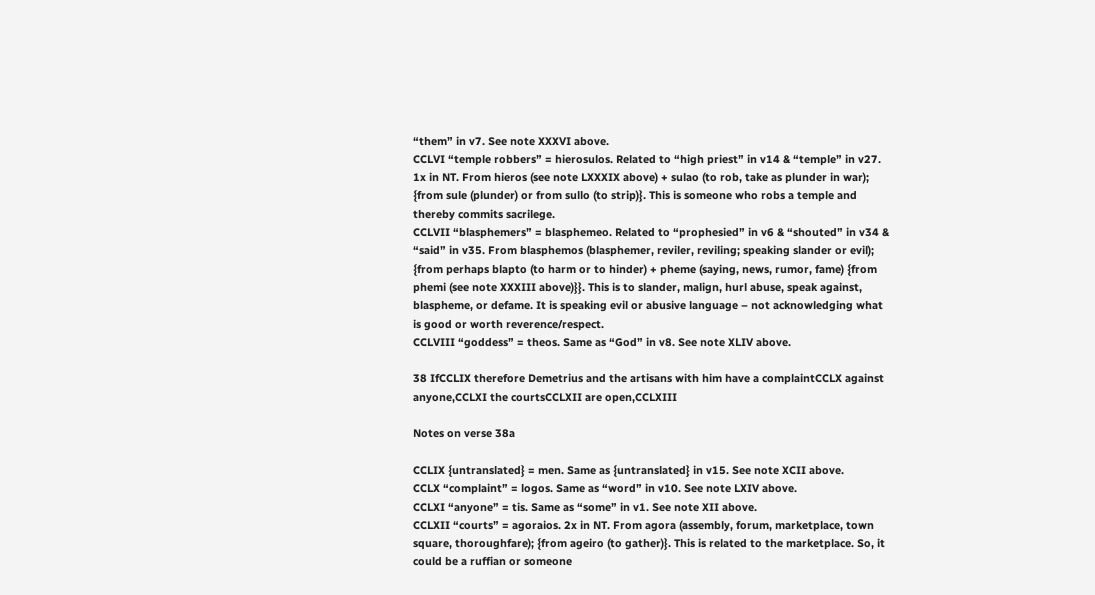“them” in v7. See note XXXVI above.
CCLVI “temple robbers” = hierosulos. Related to “high priest” in v14 & “temple” in v27. 1x in NT. From hieros (see note LXXXIX above) + sulao (to rob, take as plunder in war); {from sule (plunder) or from sullo (to strip)}. This is someone who robs a temple and thereby commits sacrilege.
CCLVII “blasphemers” = blasphemeo. Related to “prophesied” in v6 & “shouted” in v34 & “said” in v35. From blasphemos (blasphemer, reviler, reviling; speaking slander or evil); {from perhaps blapto (to harm or to hinder) + pheme (saying, news, rumor, fame) {from phemi (see note XXXIII above)}}. This is to slander, malign, hurl abuse, speak against, blaspheme, or defame. It is speaking evil or abusive language – not acknowledging what is good or worth reverence/respect.
CCLVIII “goddess” = theos. Same as “God” in v8. See note XLIV above.

38 IfCCLIX therefore Demetrius and the artisans with him have a complaintCCLX against anyone,CCLXI the courtsCCLXII are open,CCLXIII

Notes on verse 38a

CCLIX {untranslated} = men. Same as {untranslated} in v15. See note XCII above.
CCLX “complaint” = logos. Same as “word” in v10. See note LXIV above.
CCLXI “anyone” = tis. Same as “some” in v1. See note XII above.
CCLXII “courts” = agoraios. 2x in NT. From agora (assembly, forum, marketplace, town square, thoroughfare); {from ageiro (to gather)}. This is related to the marketplace. So, it could be a ruffian or someone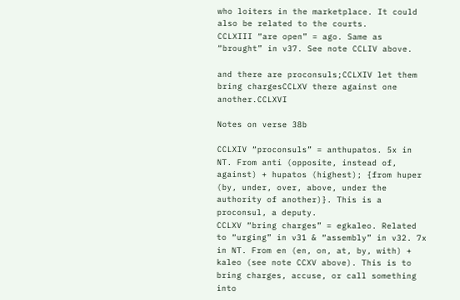who loiters in the marketplace. It could also be related to the courts.
CCLXIII “are open” = ago. Same as “brought” in v37. See note CCLIV above.

and there are proconsuls;CCLXIV let them bring chargesCCLXV there against one another.CCLXVI

Notes on verse 38b

CCLXIV “proconsuls” = anthupatos. 5x in NT. From anti (opposite, instead of, against) + hupatos (highest); {from huper (by, under, over, above, under the authority of another)}. This is a proconsul, a deputy.
CCLXV “bring charges” = egkaleo. Related to “urging” in v31 & “assembly” in v32. 7x in NT. From en (en, on, at, by, with) + kaleo (see note CCXV above). This is to bring charges, accuse, or call something into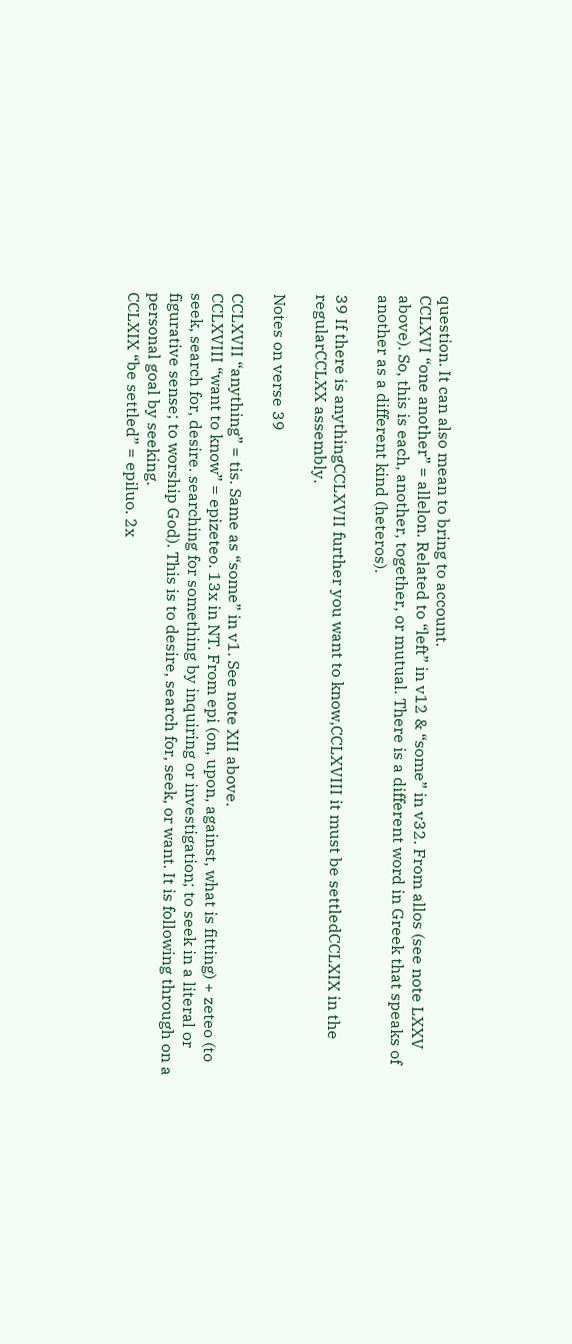question. It can also mean to bring to account.
CCLXVI “one another” = allelon. Related to “left” in v12 & “some” in v32. From allos (see note LXXV above). So, this is each, another, together, or mutual. There is a different word in Greek that speaks of another as a different kind (heteros).

39 If there is anythingCCLXVII further you want to know,CCLXVIII it must be settledCCLXIX in the regularCCLXX assembly.

Notes on verse 39

CCLXVII “anything” = tis. Same as “some” in v1. See note XII above.
CCLXVIII “want to know” = epizeteo. 13x in NT. From epi (on, upon, against, what is fitting) + zeteo (to seek, search for, desire. searching for something by inquiring or investigation; to seek in a literal or figurative sense; to worship God). This is to desire, search for, seek, or want. It is following through on a personal goal by seeking.
CCLXIX “be settled” = epiluo. 2x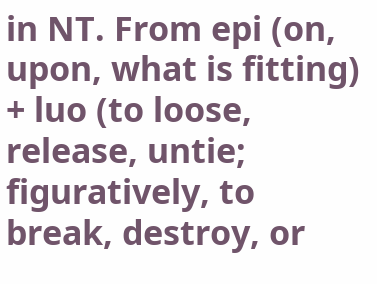in NT. From epi (on, upon, what is fitting) + luo (to loose, release, untie; figuratively, to break, destroy, or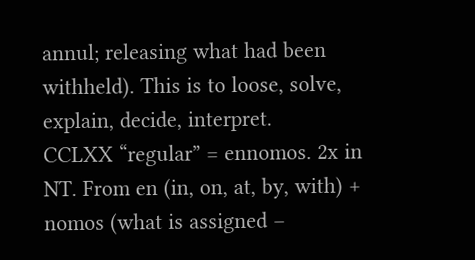annul; releasing what had been withheld). This is to loose, solve, explain, decide, interpret.
CCLXX “regular” = ennomos. 2x in NT. From en (in, on, at, by, with) + nomos (what is assigned –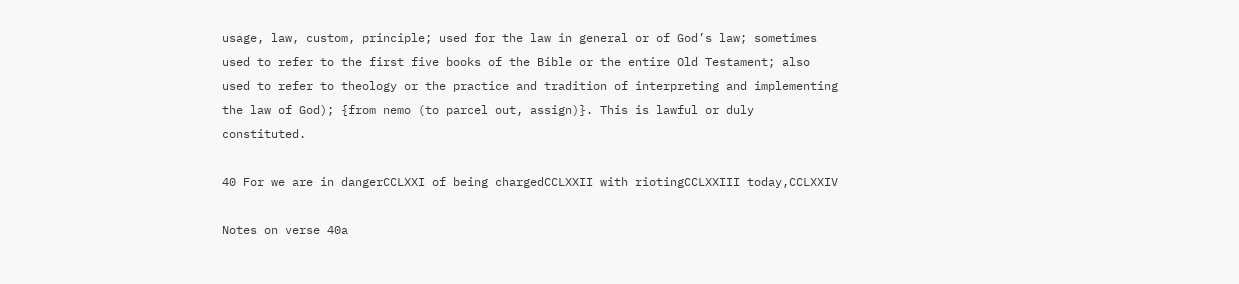usage, law, custom, principle; used for the law in general or of God’s law; sometimes used to refer to the first five books of the Bible or the entire Old Testament; also used to refer to theology or the practice and tradition of interpreting and implementing the law of God); {from nemo (to parcel out, assign)}. This is lawful or duly constituted.

40 For we are in dangerCCLXXI of being chargedCCLXXII with riotingCCLXXIII today,CCLXXIV

Notes on verse 40a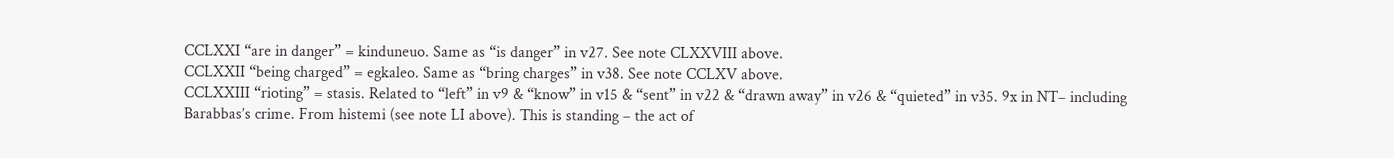CCLXXI “are in danger” = kinduneuo. Same as “is danger” in v27. See note CLXXVIII above.
CCLXXII “being charged” = egkaleo. Same as “bring charges” in v38. See note CCLXV above.
CCLXXIII “rioting” = stasis. Related to “left” in v9 & “know” in v15 & “sent” in v22 & “drawn away” in v26 & “quieted” in v35. 9x in NT– including Barabbas’s crime. From histemi (see note LI above). This is standing – the act of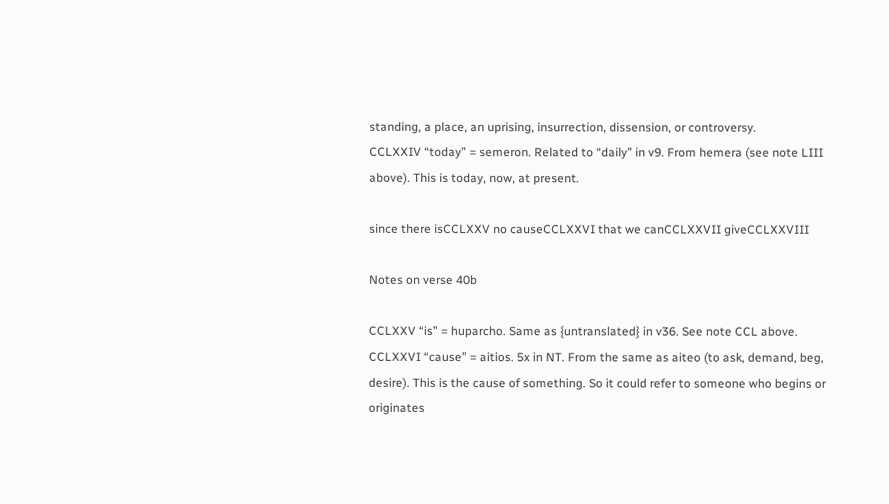standing, a place, an uprising, insurrection, dissension, or controversy.
CCLXXIV “today” = semeron. Related to “daily” in v9. From hemera (see note LIII above). This is today, now, at present.

since there isCCLXXV no causeCCLXXVI that we canCCLXXVII giveCCLXXVIII

Notes on verse 40b

CCLXXV “is” = huparcho. Same as {untranslated} in v36. See note CCL above.
CCLXXVI “cause” = aitios. 5x in NT. From the same as aiteo (to ask, demand, beg, desire). This is the cause of something. So it could refer to someone who begins or originates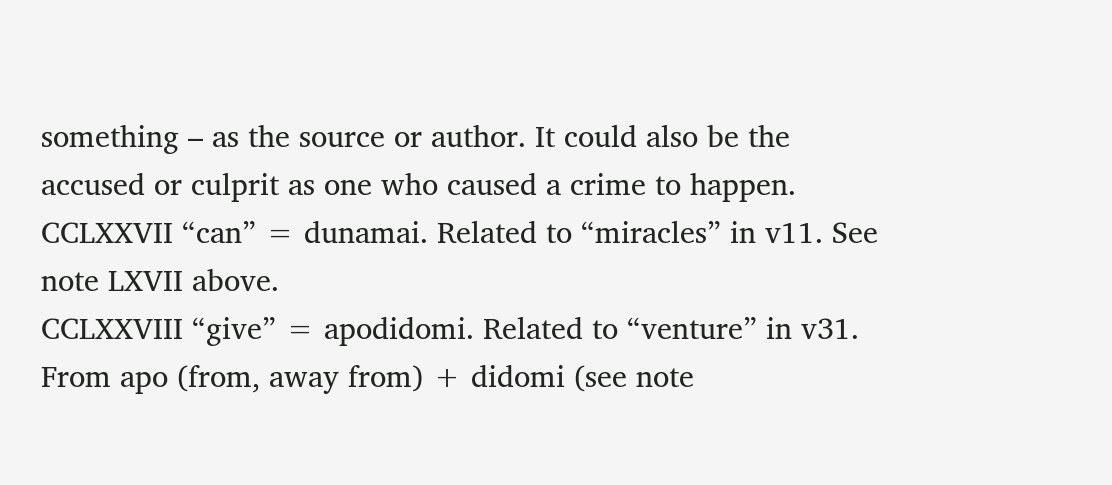something – as the source or author. It could also be the accused or culprit as one who caused a crime to happen.
CCLXXVII “can” = dunamai. Related to “miracles” in v11. See note LXVII above.
CCLXXVIII “give” = apodidomi. Related to “venture” in v31. From apo (from, away from) + didomi (see note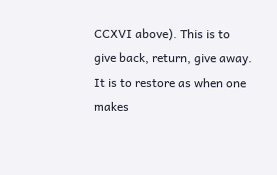CCXVI above). This is to give back, return, give away. It is to restore as when one makes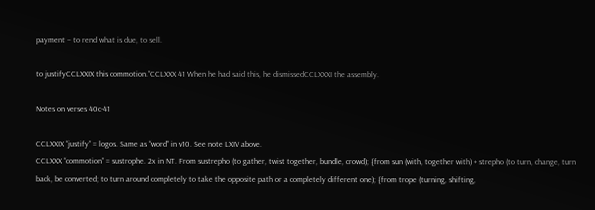payment – to rend what is due, to sell.

to justifyCCLXXIX this commotion.”CCLXXX 41 When he had said this, he dismissedCCLXXXI the assembly.

Notes on verses 40c-41

CCLXXIX “justify” = logos. Same as “word” in v10. See note LXIV above.
CCLXXX “commotion” = sustrophe. 2x in NT. From sustrepho (to gather, twist together, bundle, crowd); {from sun (with, together with) + strepho (to turn, change, turn back, be converted; to turn around completely to take the opposite path or a completely different one); {from trope (turning, shifting,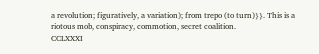a revolution; figuratively, a variation); from trepo (to turn)}}. This is a riotous mob, conspiracy, commotion, secret coalition.
CCLXXXI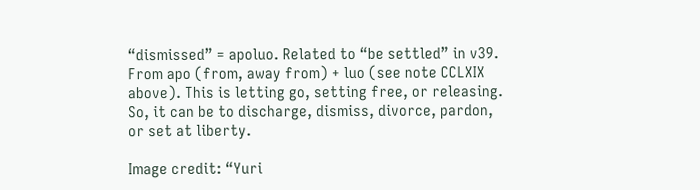“dismissed” = apoluo. Related to “be settled” in v39. From apo (from, away from) + luo (see note CCLXIX above). This is letting go, setting free, or releasing. So, it can be to discharge, dismiss, divorce, pardon, or set at liberty.

Image credit: “Yuri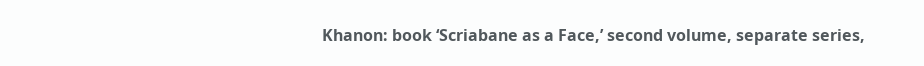Khanon: book ‘Scriabane as a Face,’ second volume, separate series,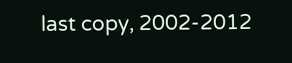last copy, 2002-2012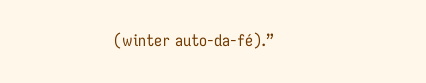(winter auto-da-fé).”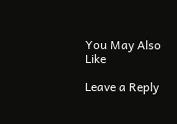You May Also Like

Leave a Reply